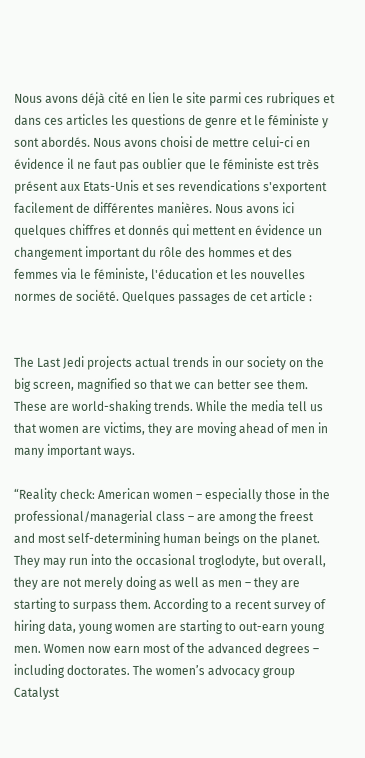Nous avons déjà cité en lien le site parmi ces rubriques et dans ces articles les questions de genre et le féministe y sont abordés. Nous avons choisi de mettre celui-ci en évidence il ne faut pas oublier que le féministe est très présent aux Etats-Unis et ses revendications s'exportent facilement de différentes manières. Nous avons ici quelques chiffres et donnés qui mettent en évidence un changement important du rôle des hommes et des femmes via le féministe, l'éducation et les nouvelles normes de société. Quelques passages de cet article :


The Last Jedi projects actual trends in our society on the big screen, magnified so that we can better see them. These are world-shaking trends. While the media tell us that women are victims, they are moving ahead of men in many important ways.

“Reality check: American women – especially those in the professional/managerial class – are among the freest and most self-determining human beings on the planet. They may run into the occasional troglodyte, but overall, they are not merely doing as well as men – they are starting to surpass them. According to a recent survey of hiring data, young women are starting to out-earn young men. Women now earn most of the advanced degrees – including doctorates. The women’s advocacy group Catalyst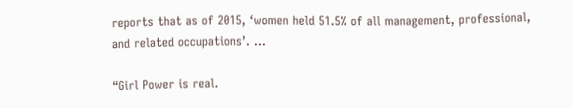reports that as of 2015, ‘women held 51.5% of all management, professional, and related occupations’. …

“Girl Power is real.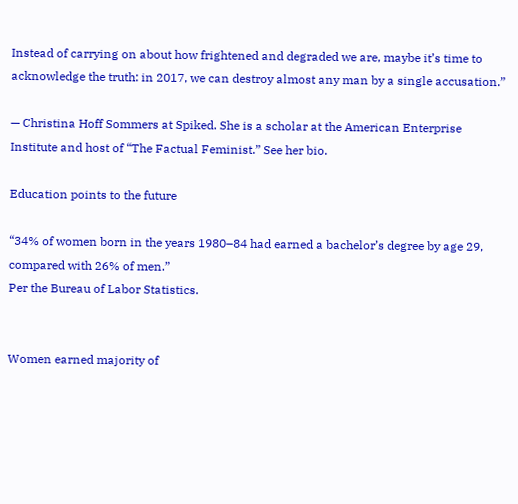Instead of carrying on about how frightened and degraded we are, maybe it’s time to acknowledge the truth: in 2017, we can destroy almost any man by a single accusation.”

— Christina Hoff Sommers at Spiked. She is a scholar at the American Enterprise Institute and host of “The Factual Feminist.” See her bio.

Education points to the future

“34% of women born in the years 1980–84 had earned a bachelor’s degree by age 29, compared with 26% of men.”
Per the Bureau of Labor Statistics.


Women earned majority of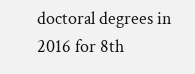doctoral degrees in 2016 for 8th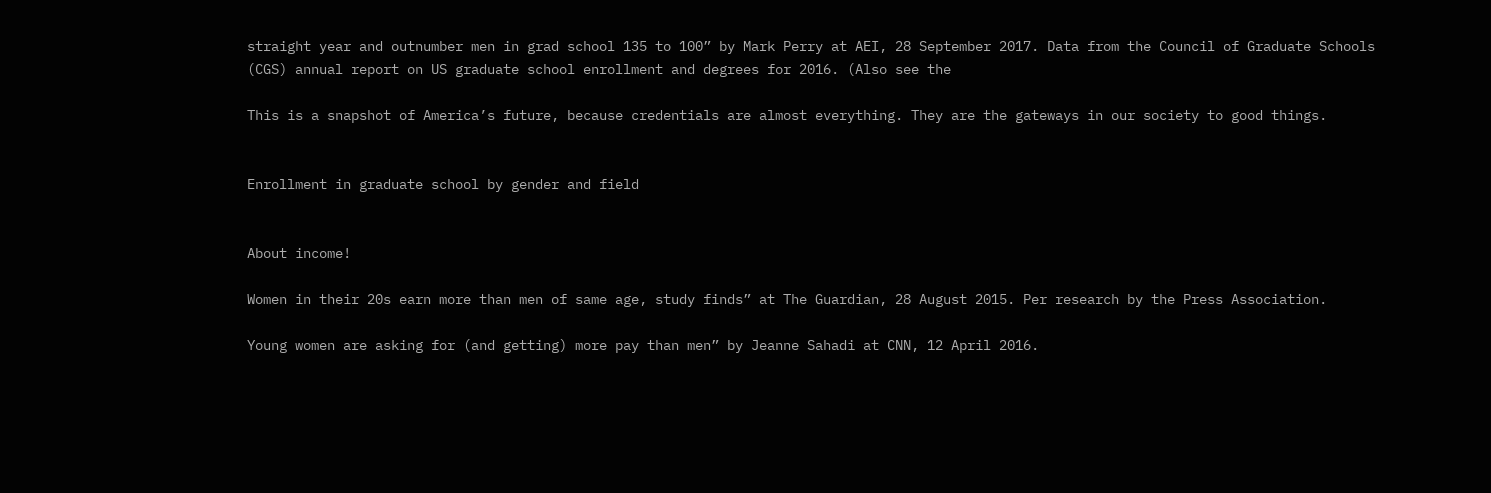straight year and outnumber men in grad school 135 to 100” by Mark Perry at AEI, 28 September 2017. Data from the Council of Graduate Schools (CGS) annual report on US graduate school enrollment and degrees for 2016. (Also see the

This is a snapshot of America’s future, because credentials are almost everything. They are the gateways in our society to good things.


Enrollment in graduate school by gender and field


About income!

Women in their 20s earn more than men of same age, study finds” at The Guardian, 28 August 2015. Per research by the Press Association.

Young women are asking for (and getting) more pay than men” by Jeanne Sahadi at CNN, 12 April 2016.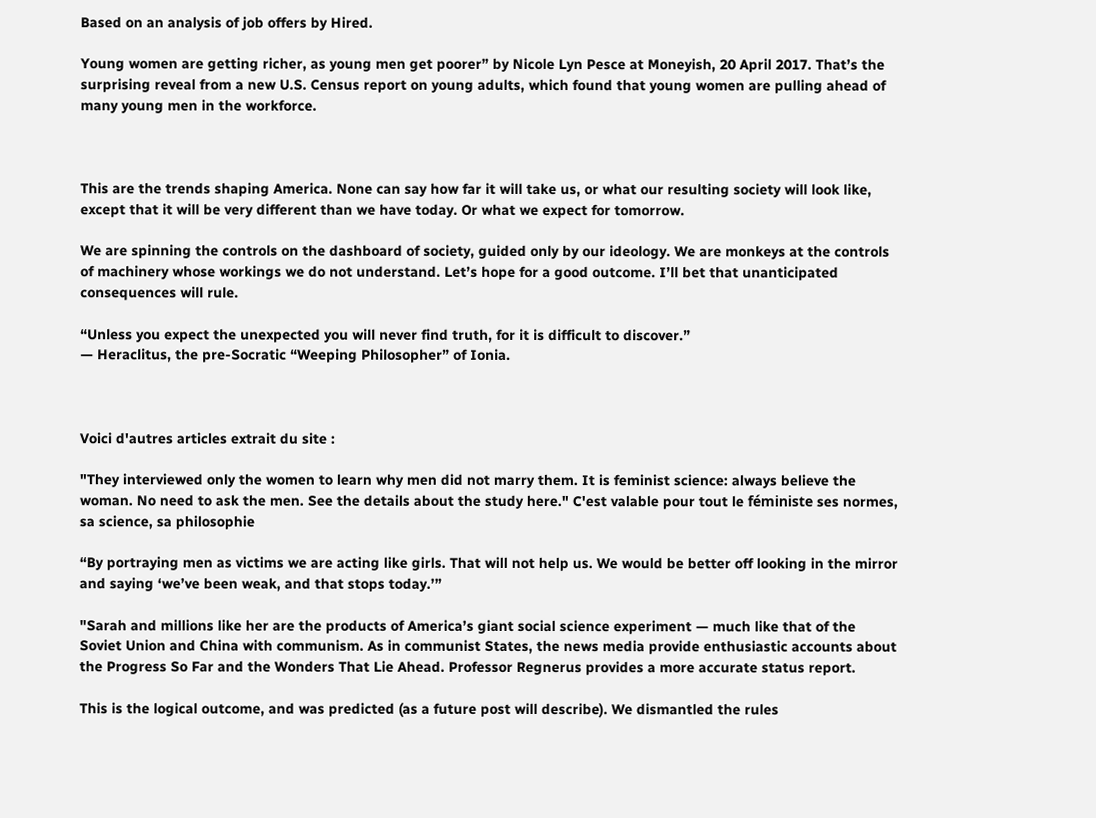Based on an analysis of job offers by Hired.

Young women are getting richer, as young men get poorer” by Nicole Lyn Pesce at Moneyish, 20 April 2017. That’s the surprising reveal from a new U.S. Census report on young adults, which found that young women are pulling ahead of many young men in the workforce.



This are the trends shaping America. None can say how far it will take us, or what our resulting society will look like, except that it will be very different than we have today. Or what we expect for tomorrow.

We are spinning the controls on the dashboard of society, guided only by our ideology. We are monkeys at the controls of machinery whose workings we do not understand. Let’s hope for a good outcome. I’ll bet that unanticipated consequences will rule.

“Unless you expect the unexpected you will never find truth, for it is difficult to discover.”
— Heraclitus, the pre-Socratic “Weeping Philosopher” of Ionia.



Voici d'autres articles extrait du site :

"They interviewed only the women to learn why men did not marry them. It is feminist science: always believe the woman. No need to ask the men. See the details about the study here." C'est valable pour tout le féministe ses normes, sa science, sa philosophie

“By portraying men as victims we are acting like girls. That will not help us. We would be better off looking in the mirror and saying ‘we’ve been weak, and that stops today.’”

"Sarah and millions like her are the products of America’s giant social science experiment — much like that of the Soviet Union and China with communism. As in communist States, the news media provide enthusiastic accounts about the Progress So Far and the Wonders That Lie Ahead. Professor Regnerus provides a more accurate status report.

This is the logical outcome, and was predicted (as a future post will describe). We dismantled the rules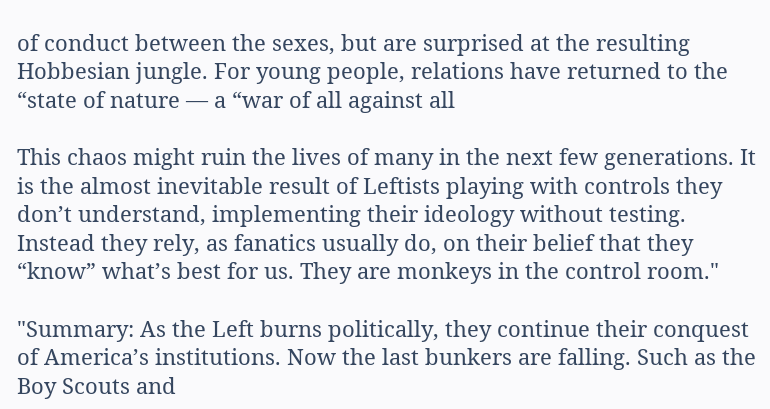of conduct between the sexes, but are surprised at the resulting Hobbesian jungle. For young people, relations have returned to the “state of nature — a “war of all against all

This chaos might ruin the lives of many in the next few generations. It is the almost inevitable result of Leftists playing with controls they don’t understand, implementing their ideology without testing. Instead they rely, as fanatics usually do, on their belief that they “know” what’s best for us. They are monkeys in the control room."

"Summary: As the Left burns politically, they continue their conquest of America’s institutions. Now the last bunkers are falling. Such as the Boy Scouts and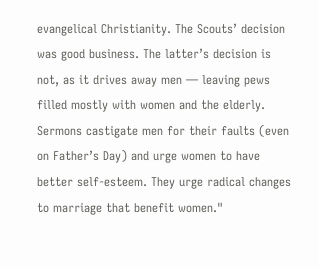evangelical Christianity. The Scouts’ decision was good business. The latter’s decision is not, as it drives away men — leaving pews filled mostly with women and the elderly. Sermons castigate men for their faults (even on Father’s Day) and urge women to have better self-esteem. They urge radical changes to marriage that benefit women."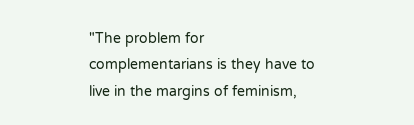"The problem for complementarians is they have to live in the margins of feminism,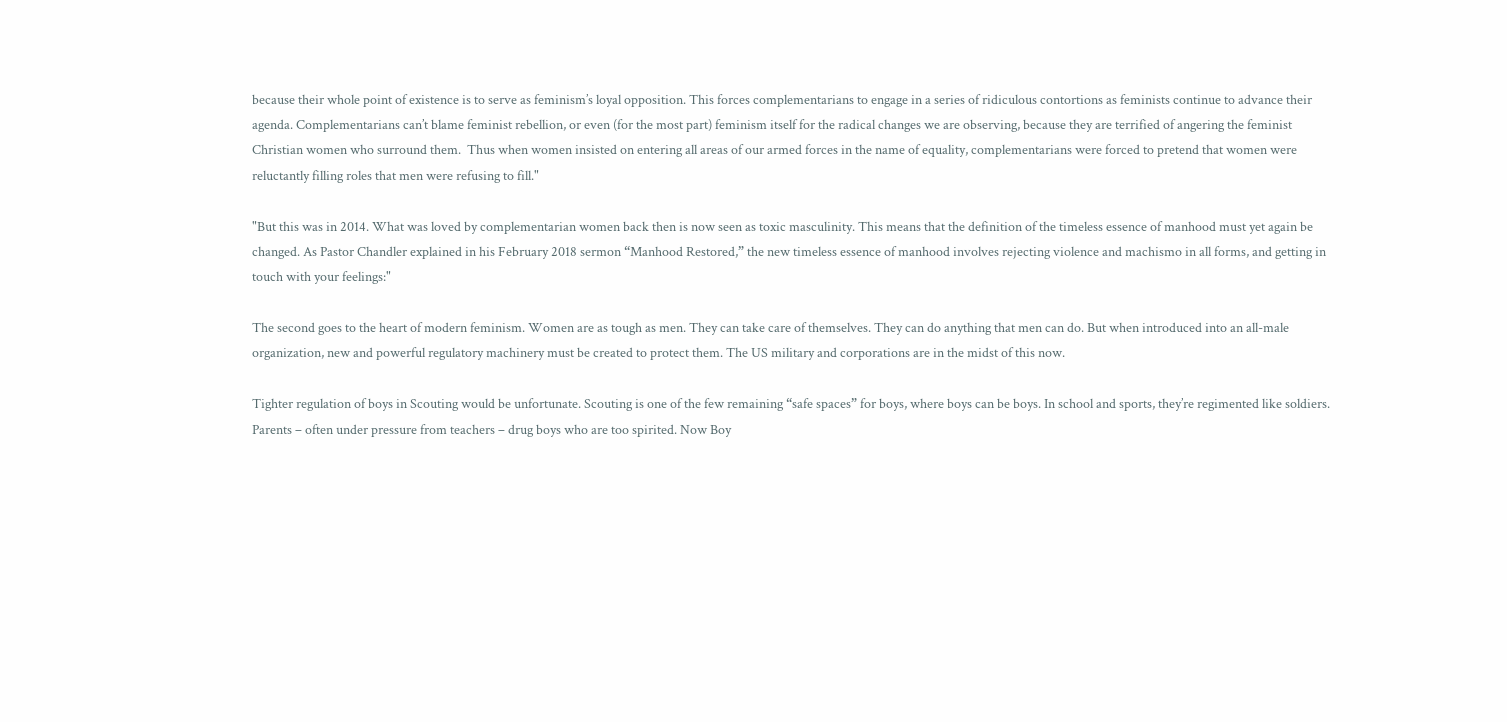because their whole point of existence is to serve as feminism’s loyal opposition. This forces complementarians to engage in a series of ridiculous contortions as feminists continue to advance their agenda. Complementarians can’t blame feminist rebellion, or even (for the most part) feminism itself for the radical changes we are observing, because they are terrified of angering the feminist Christian women who surround them.  Thus when women insisted on entering all areas of our armed forces in the name of equality, complementarians were forced to pretend that women were reluctantly filling roles that men were refusing to fill."

"But this was in 2014. What was loved by complementarian women back then is now seen as toxic masculinity. This means that the definition of the timeless essence of manhood must yet again be changed. As Pastor Chandler explained in his February 2018 sermon “Manhood Restored,” the new timeless essence of manhood involves rejecting violence and machismo in all forms, and getting in touch with your feelings:"

The second goes to the heart of modern feminism. Women are as tough as men. They can take care of themselves. They can do anything that men can do. But when introduced into an all-male organization, new and powerful regulatory machinery must be created to protect them. The US military and corporations are in the midst of this now.

Tighter regulation of boys in Scouting would be unfortunate. Scouting is one of the few remaining “safe spaces” for boys, where boys can be boys. In school and sports, they’re regimented like soldiers. Parents – often under pressure from teachers – drug boys who are too spirited. Now Boy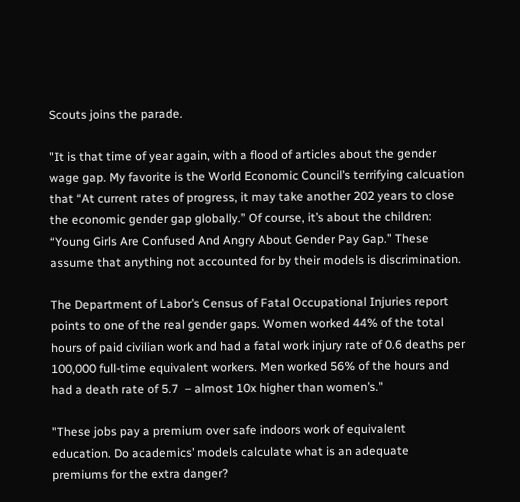Scouts joins the parade.

"It is that time of year again, with a flood of articles about the gender wage gap. My favorite is the World Economic Council’s terrifying calcuation that “At current rates of progress, it may take another 202 years to close the economic gender gap globally.” Of course, it’s about the children: “Young Girls Are Confused And Angry About Gender Pay Gap.” These assume that anything not accounted for by their models is discrimination.

The Department of Labor’s Census of Fatal Occupational Injuries report points to one of the real gender gaps. Women worked 44% of the total hours of paid civilian work and had a fatal work injury rate of 0.6 deaths per 100,000 full-time equivalent workers. Men worked 56% of the hours and had a death rate of 5.7  – almost 10x higher than women’s."

"These jobs pay a premium over safe indoors work of equivalent education. Do academics’ models calculate what is an adequate premiums for the extra danger?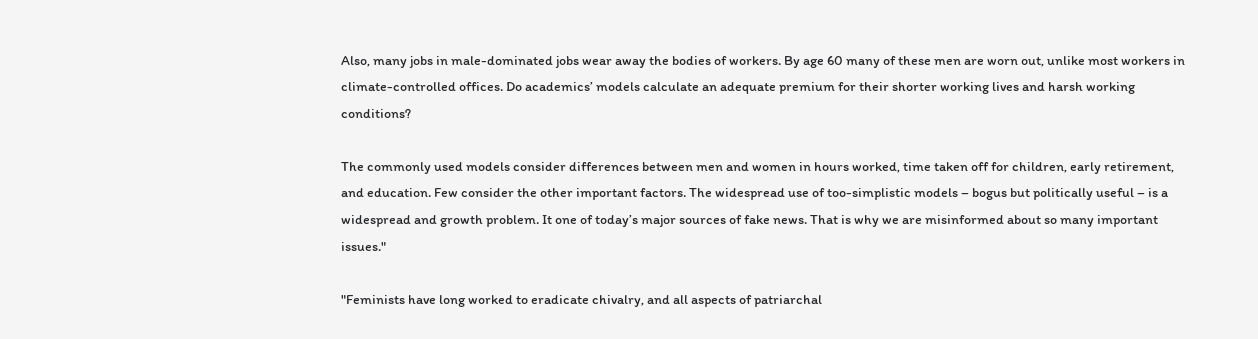Also, many jobs in male-dominated jobs wear away the bodies of workers. By age 60 many of these men are worn out, unlike most workers in climate-controlled offices. Do academics’ models calculate an adequate premium for their shorter working lives and harsh working conditions?

The commonly used models consider differences between men and women in hours worked, time taken off for children, early retirement, and education. Few consider the other important factors. The widespread use of too-simplistic models – bogus but politically useful – is a widespread and growth problem. It one of today’s major sources of fake news. That is why we are misinformed about so many important issues."

"Feminists have long worked to eradicate chivalry, and all aspects of patriarchal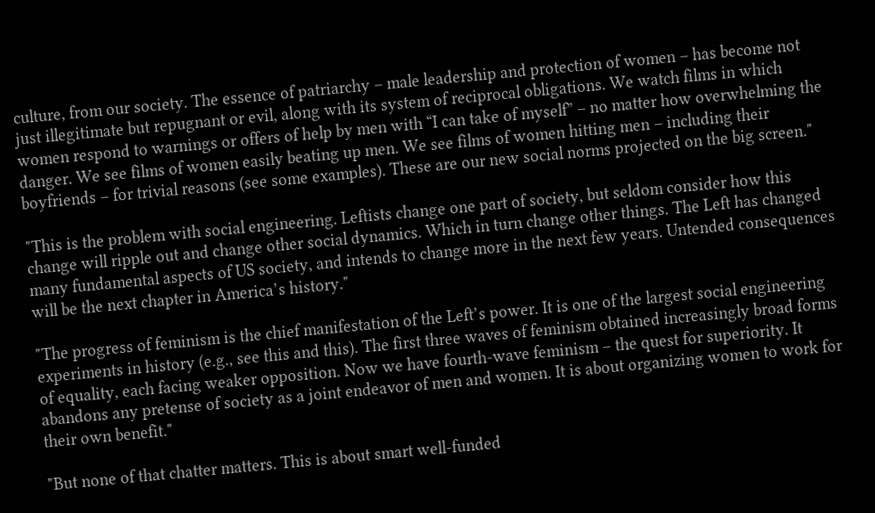culture, from our society. The essence of patriarchy – male leadership and protection of women – has become not just illegitimate but repugnant or evil, along with its system of reciprocal obligations. We watch films in which women respond to warnings or offers of help by men with “I can take of myself” – no matter how overwhelming the danger. We see films of women easily beating up men. We see films of women hitting men – including their boyfriends – for trivial reasons (see some examples). These are our new social norms projected on the big screen."

"This is the problem with social engineering. Leftists change one part of society, but seldom consider how this change will ripple out and change other social dynamics. Which in turn change other things. The Left has changed many fundamental aspects of US society, and intends to change more in the next few years. Untended consequences will be the next chapter in America’s history."

"The progress of feminism is the chief manifestation of the Left’s power. It is one of the largest social engineering experiments in history (e.g., see this and this). The first three waves of feminism obtained increasingly broad forms of equality, each facing weaker opposition. Now we have fourth-wave feminism – the quest for superiority. It abandons any pretense of society as a joint endeavor of men and women. It is about organizing women to work for their own benefit."

"But none of that chatter matters. This is about smart well-funded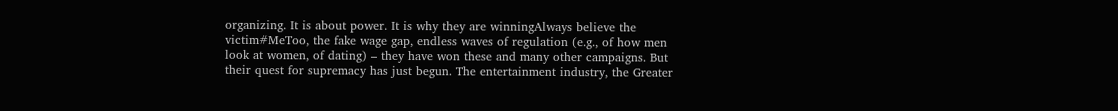organizing. It is about power. It is why they are winningAlways believe the victim#MeToo, the fake wage gap, endless waves of regulation (e.g., of how men look at women, of dating) – they have won these and many other campaigns. But their quest for supremacy has just begun. The entertainment industry, the Greater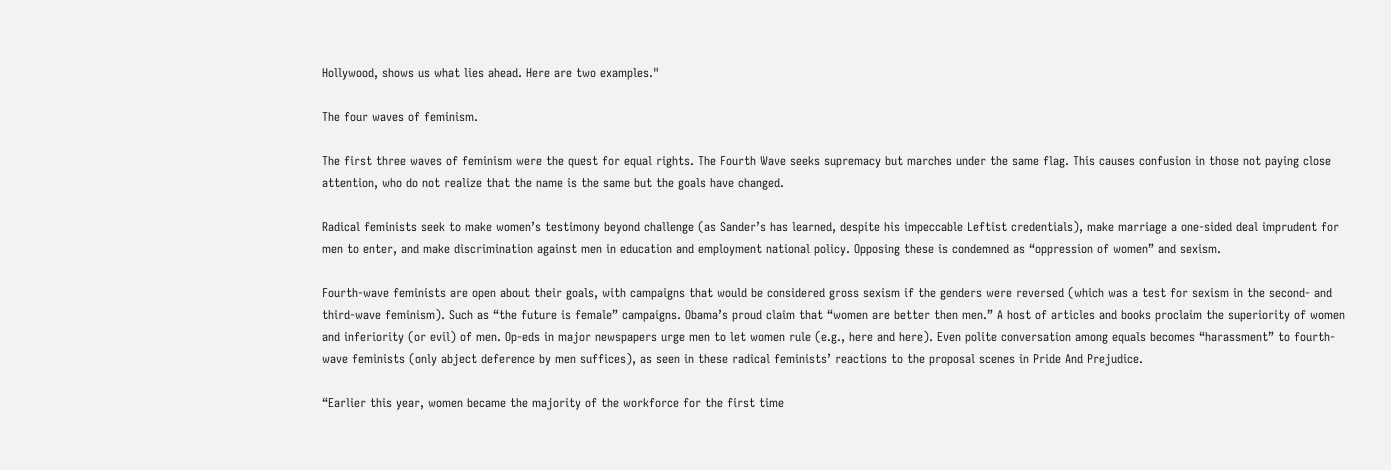Hollywood, shows us what lies ahead. Here are two examples."

The four waves of feminism.

The first three waves of feminism were the quest for equal rights. The Fourth Wave seeks supremacy but marches under the same flag. This causes confusion in those not paying close attention, who do not realize that the name is the same but the goals have changed.

Radical feminists seek to make women’s testimony beyond challenge (as Sander’s has learned, despite his impeccable Leftist credentials), make marriage a one-sided deal imprudent for men to enter, and make discrimination against men in education and employment national policy. Opposing these is condemned as “oppression of women” and sexism.

Fourth-wave feminists are open about their goals, with campaigns that would be considered gross sexism if the genders were reversed (which was a test for sexism in the second- and third-wave feminism). Such as “the future is female” campaigns. Obama’s proud claim that “women are better then men.” A host of articles and books proclaim the superiority of women and inferiority (or evil) of men. Op-eds in major newspapers urge men to let women rule (e.g., here and here). Even polite conversation among equals becomes “harassment” to fourth-wave feminists (only abject deference by men suffices), as seen in these radical feminists’ reactions to the proposal scenes in Pride And Prejudice.

“Earlier this year, women became the majority of the workforce for the first time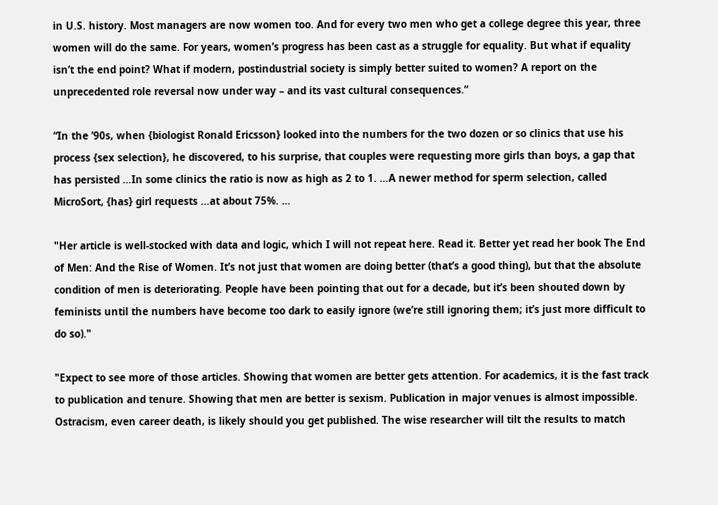in U.S. history. Most managers are now women too. And for every two men who get a college degree this year, three women will do the same. For years, women’s progress has been cast as a struggle for equality. But what if equality isn’t the end point? What if modern, postindustrial society is simply better suited to women? A report on the unprecedented role reversal now under way – and its vast cultural consequences.”

“In the ’90s, when {biologist Ronald Ericsson} looked into the numbers for the two dozen or so clinics that use his process {sex selection}, he discovered, to his surprise, that couples were requesting more girls than boys, a gap that has persisted …In some clinics the ratio is now as high as 2 to 1. …A newer method for sperm selection, called MicroSort, {has} girl requests …at about 75%. …

"Her article is well-stocked with data and logic, which I will not repeat here. Read it. Better yet read her book The End of Men: And the Rise of Women. It’s not just that women are doing better (that’s a good thing), but that the absolute condition of men is deteriorating. People have been pointing that out for a decade, but it’s been shouted down by feminists until the numbers have become too dark to easily ignore (we’re still ignoring them; it’s just more difficult to do so)."

"Expect to see more of those articles. Showing that women are better gets attention. For academics, it is the fast track to publication and tenure. Showing that men are better is sexism. Publication in major venues is almost impossible. Ostracism, even career death, is likely should you get published. The wise researcher will tilt the results to match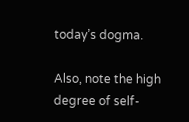today’s dogma.

Also, note the high degree of self-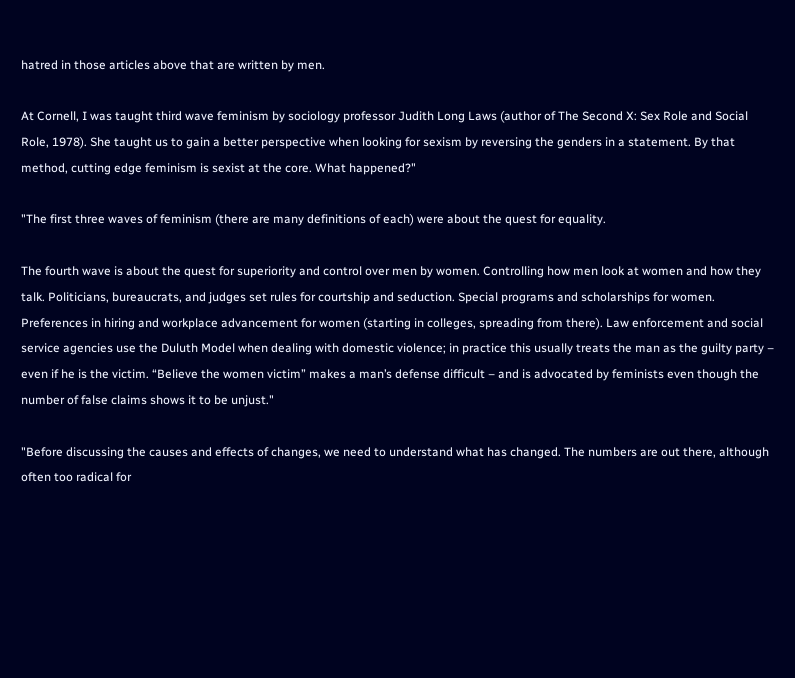hatred in those articles above that are written by men.

At Cornell, I was taught third wave feminism by sociology professor Judith Long Laws (author of The Second X: Sex Role and Social Role, 1978). She taught us to gain a better perspective when looking for sexism by reversing the genders in a statement. By that method, cutting edge feminism is sexist at the core. What happened?"

"The first three waves of feminism (there are many definitions of each) were about the quest for equality.

The fourth wave is about the quest for superiority and control over men by women. Controlling how men look at women and how they talk. Politicians, bureaucrats, and judges set rules for courtship and seduction. Special programs and scholarships for women. Preferences in hiring and workplace advancement for women (starting in colleges, spreading from there). Law enforcement and social service agencies use the Duluth Model when dealing with domestic violence; in practice this usually treats the man as the guilty party – even if he is the victim. “Believe the women victim” makes a man’s defense difficult – and is advocated by feminists even though the number of false claims shows it to be unjust."

"Before discussing the causes and effects of changes, we need to understand what has changed. The numbers are out there, although often too radical for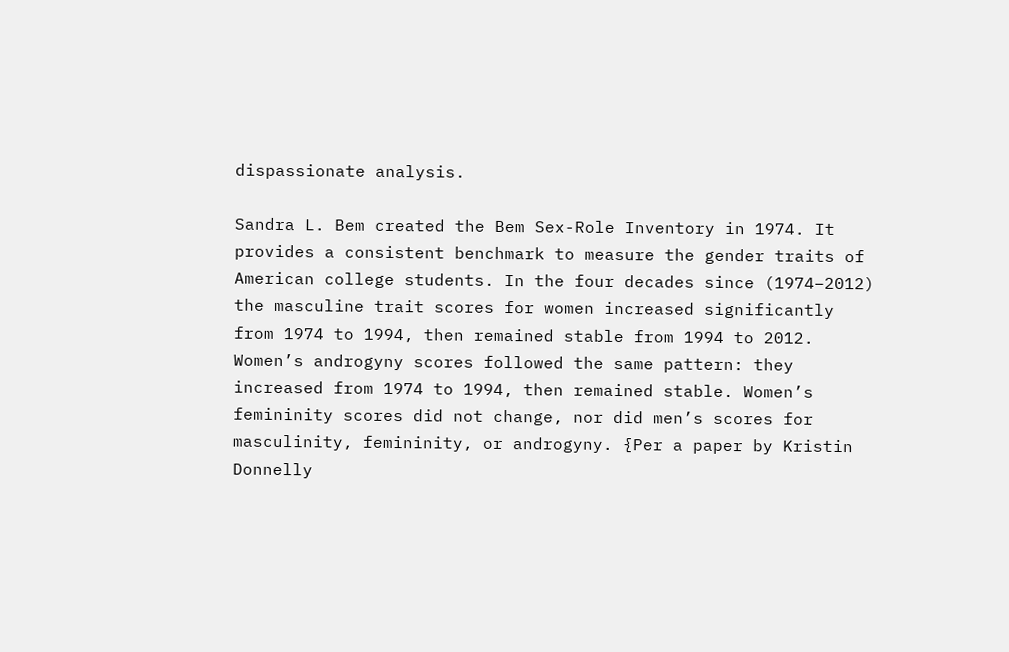dispassionate analysis.

Sandra L. Bem created the Bem Sex-Role Inventory in 1974. It provides a consistent benchmark to measure the gender traits of American college students. In the four decades since (1974–2012) the masculine trait scores for women increased significantly from 1974 to 1994, then remained stable from 1994 to 2012. Women’s androgyny scores followed the same pattern: they increased from 1974 to 1994, then remained stable. Women’s femininity scores did not change, nor did men’s scores for masculinity, femininity, or androgyny. {Per a paper by Kristin Donnelly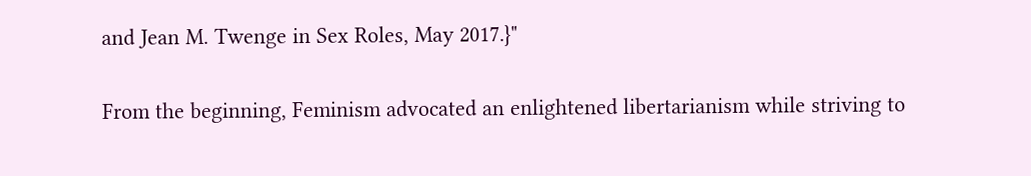and Jean M. Twenge in Sex Roles, May 2017.}"

From the beginning, Feminism advocated an enlightened libertarianism while striving to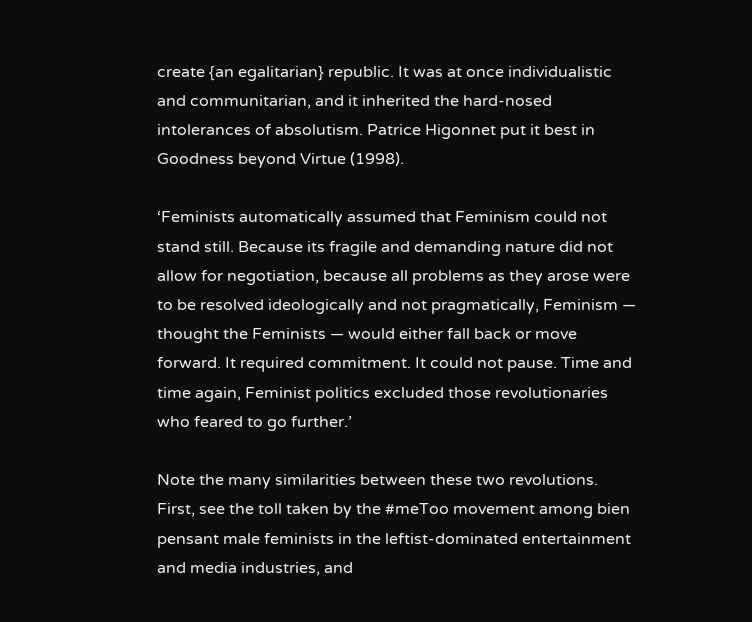create {an egalitarian} republic. It was at once individualistic and communitarian, and it inherited the hard-nosed intolerances of absolutism. Patrice Higonnet put it best in Goodness beyond Virtue (1998).

‘Feminists automatically assumed that Feminism could not stand still. Because its fragile and demanding nature did not allow for negotiation, because all problems as they arose were to be resolved ideologically and not pragmatically, Feminism — thought the Feminists — would either fall back or move forward. It required commitment. It could not pause. Time and time again, Feminist politics excluded those revolutionaries who feared to go further.’

Note the many similarities between these two revolutions. First, see the toll taken by the #meToo movement among bien pensant male feminists in the leftist-dominated entertainment and media industries, and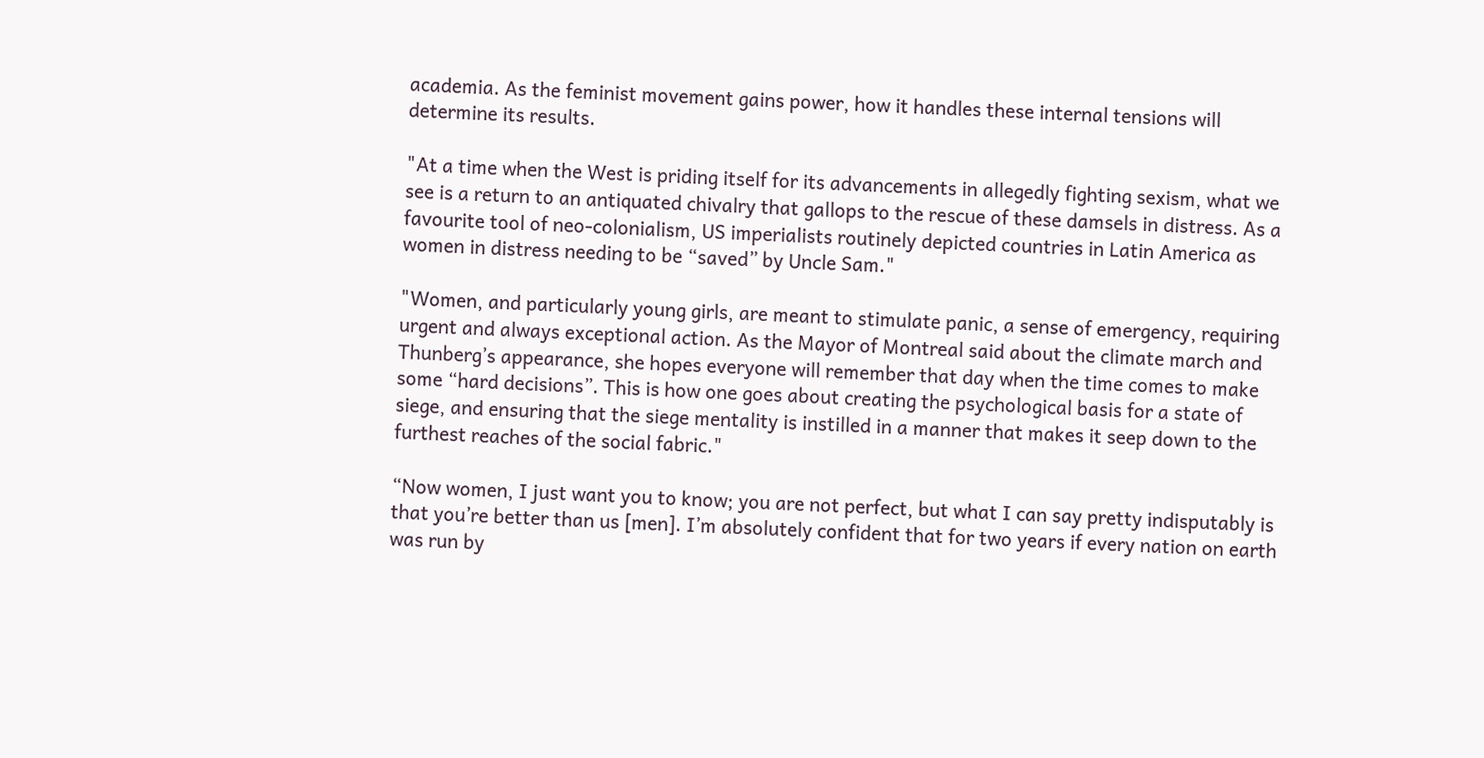academia. As the feminist movement gains power, how it handles these internal tensions will determine its results.

"At a time when the West is priding itself for its advancements in allegedly fighting sexism, what we see is a return to an antiquated chivalry that gallops to the rescue of these damsels in distress. As a favourite tool of neo-colonialism, US imperialists routinely depicted countries in Latin America as women in distress needing to be “saved” by Uncle Sam."

"Women, and particularly young girls, are meant to stimulate panic, a sense of emergency, requiring urgent and always exceptional action. As the Mayor of Montreal said about the climate march and Thunberg’s appearance, she hopes everyone will remember that day when the time comes to make some “hard decisions”. This is how one goes about creating the psychological basis for a state of siege, and ensuring that the siege mentality is instilled in a manner that makes it seep down to the furthest reaches of the social fabric."

“Now women, I just want you to know; you are not perfect, but what I can say pretty indisputably is that you’re better than us [men]. I’m absolutely confident that for two years if every nation on earth was run by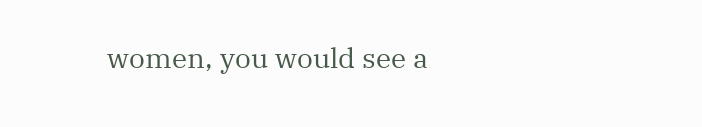women, you would see a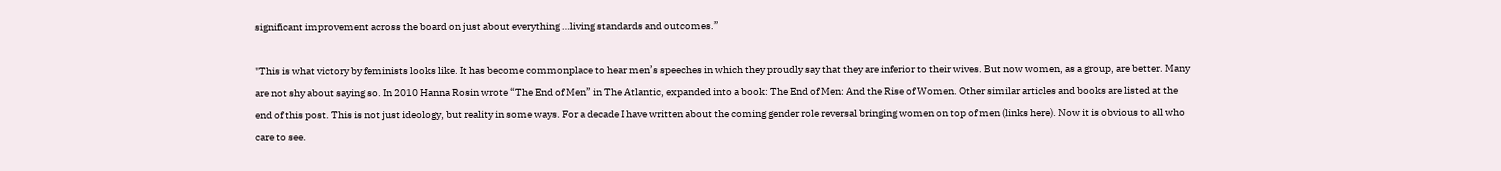significant improvement across the board on just about everything …living standards and outcomes.”

"This is what victory by feminists looks like. It has become commonplace to hear men’s speeches in which they proudly say that they are inferior to their wives. But now women, as a group, are better. Many are not shy about saying so. In 2010 Hanna Rosin wrote “The End of Men” in The Atlantic, expanded into a book: The End of Men: And the Rise of Women. Other similar articles and books are listed at the end of this post. This is not just ideology, but reality in some ways. For a decade I have written about the coming gender role reversal bringing women on top of men (links here). Now it is obvious to all who care to see.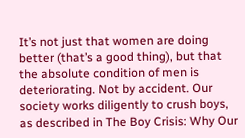It’s not just that women are doing better (that’s a good thing), but that the absolute condition of men is deteriorating. Not by accident. Our society works diligently to crush boys, as described in The Boy Crisis: Why Our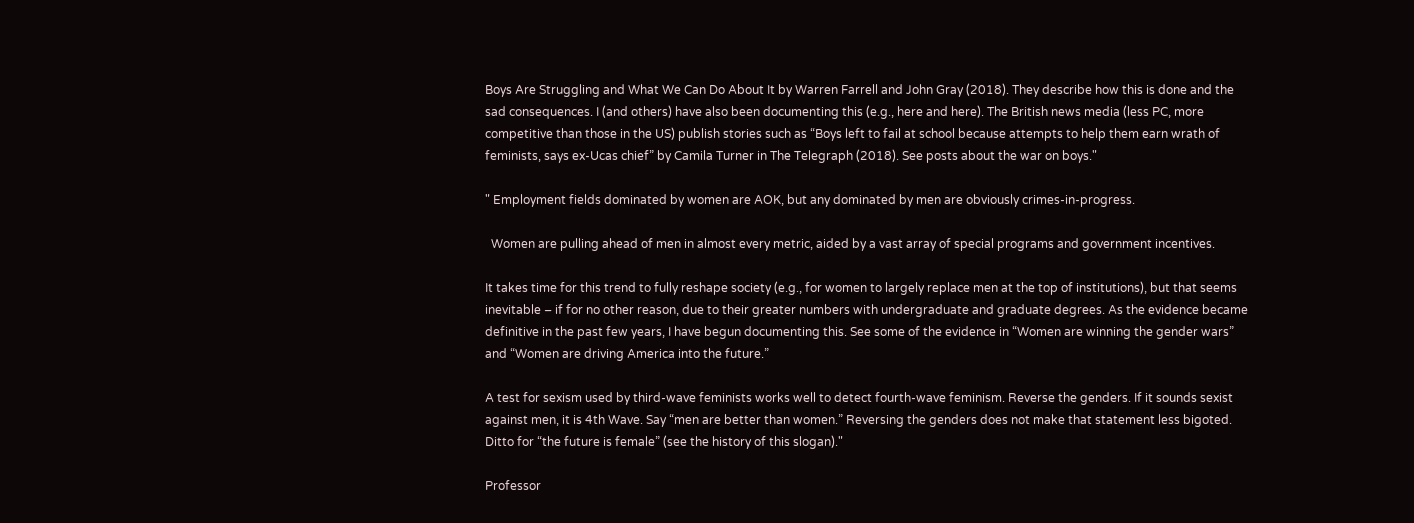Boys Are Struggling and What We Can Do About It by Warren Farrell and John Gray (2018). They describe how this is done and the sad consequences. I (and others) have also been documenting this (e.g., here and here). The British news media (less PC, more competitive than those in the US) publish stories such as “Boys left to fail at school because attempts to help them earn wrath of feminists, says ex-Ucas chief” by Camila Turner in The Telegraph (2018). See posts about the war on boys."

" Employment fields dominated by women are AOK, but any dominated by men are obviously crimes-in-progress.

  Women are pulling ahead of men in almost every metric, aided by a vast array of special programs and government incentives.

It takes time for this trend to fully reshape society (e.g., for women to largely replace men at the top of institutions), but that seems inevitable – if for no other reason, due to their greater numbers with undergraduate and graduate degrees. As the evidence became definitive in the past few years, I have begun documenting this. See some of the evidence in “Women are winning the gender wars” and “Women are driving America into the future.”

A test for sexism used by third-wave feminists works well to detect fourth-wave feminism. Reverse the genders. If it sounds sexist against men, it is 4th Wave. Say “men are better than women.” Reversing the genders does not make that statement less bigoted. Ditto for “the future is female” (see the history of this slogan)."

Professor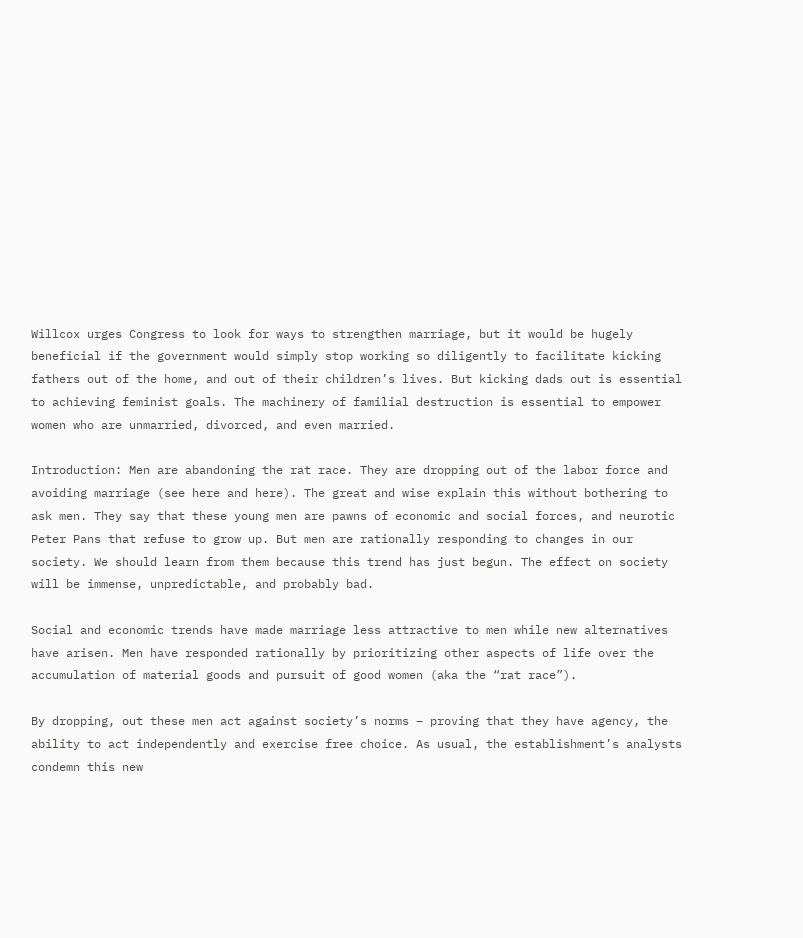Willcox urges Congress to look for ways to strengthen marriage, but it would be hugely beneficial if the government would simply stop working so diligently to facilitate kicking fathers out of the home, and out of their children’s lives. But kicking dads out is essential to achieving feminist goals. The machinery of familial destruction is essential to empower women who are unmarried, divorced, and even married.

Introduction: Men are abandoning the rat race. They are dropping out of the labor force and avoiding marriage (see here and here). The great and wise explain this without bothering to ask men. They say that these young men are pawns of economic and social forces, and neurotic Peter Pans that refuse to grow up. But men are rationally responding to changes in our society. We should learn from them because this trend has just begun. The effect on society will be immense, unpredictable, and probably bad.

Social and economic trends have made marriage less attractive to men while new alternatives have arisen. Men have responded rationally by prioritizing other aspects of life over the accumulation of material goods and pursuit of good women (aka the “rat race”).

By dropping, out these men act against society’s norms – proving that they have agency, the ability to act independently and exercise free choice. As usual, the establishment’s analysts condemn this new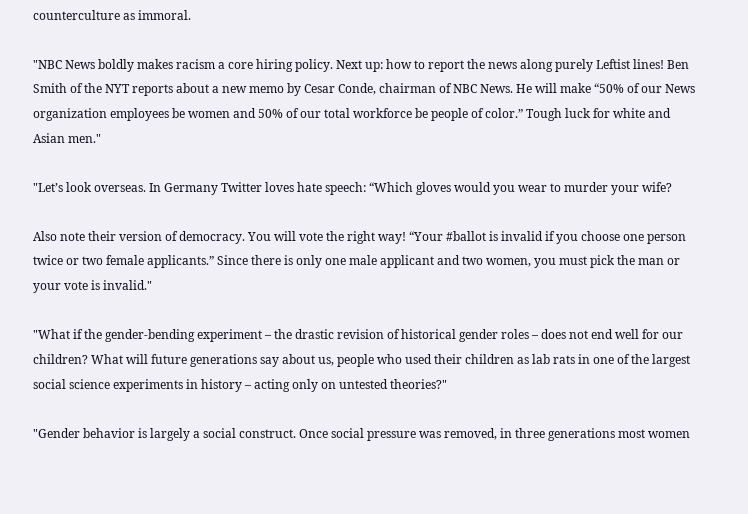counterculture as immoral.

"NBC News boldly makes racism a core hiring policy. Next up: how to report the news along purely Leftist lines! Ben Smith of the NYT reports about a new memo by Cesar Conde, chairman of NBC News. He will make “50% of our News organization employees be women and 50% of our total workforce be people of color.” Tough luck for white and Asian men."

"Let’s look overseas. In Germany Twitter loves hate speech: “Which gloves would you wear to murder your wife?

Also note their version of democracy. You will vote the right way! “Your #ballot is invalid if you choose one person twice or two female applicants.” Since there is only one male applicant and two women, you must pick the man or your vote is invalid."

"What if the gender-bending experiment – the drastic revision of historical gender roles – does not end well for our children? What will future generations say about us, people who used their children as lab rats in one of the largest social science experiments in history – acting only on untested theories?"

"Gender behavior is largely a social construct. Once social pressure was removed, in three generations most women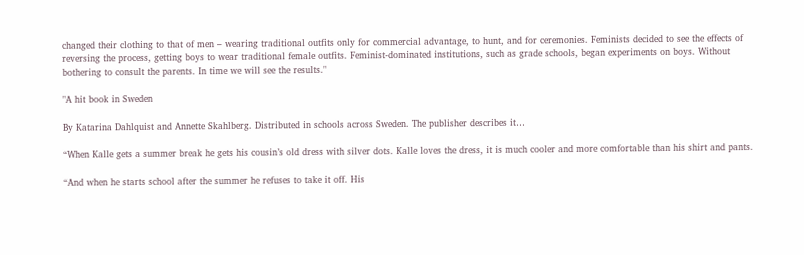changed their clothing to that of men – wearing traditional outfits only for commercial advantage, to hunt, and for ceremonies. Feminists decided to see the effects of reversing the process, getting boys to wear traditional female outfits. Feminist-dominated institutions, such as grade schools, began experiments on boys. Without bothering to consult the parents. In time we will see the results."

"A hit book in Sweden

By Katarina Dahlquist and Annette Skahlberg. Distributed in schools across Sweden. The publisher describes it…

“When Kalle gets a summer break he gets his cousin’s old dress with silver dots. Kalle loves the dress, it is much cooler and more comfortable than his shirt and pants.

“And when he starts school after the summer he refuses to take it off. His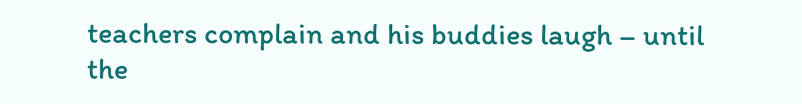teachers complain and his buddies laugh – until the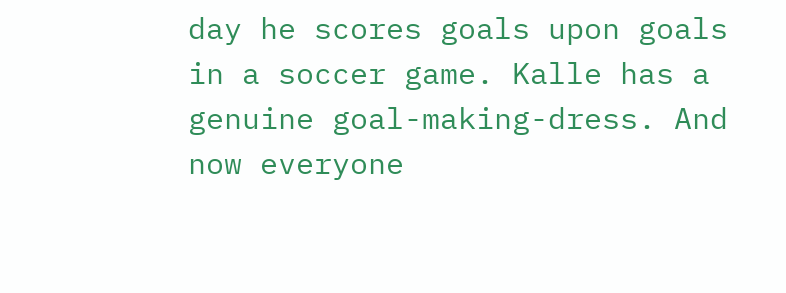day he scores goals upon goals in a soccer game. Kalle has a genuine goal-making-dress. And now everyone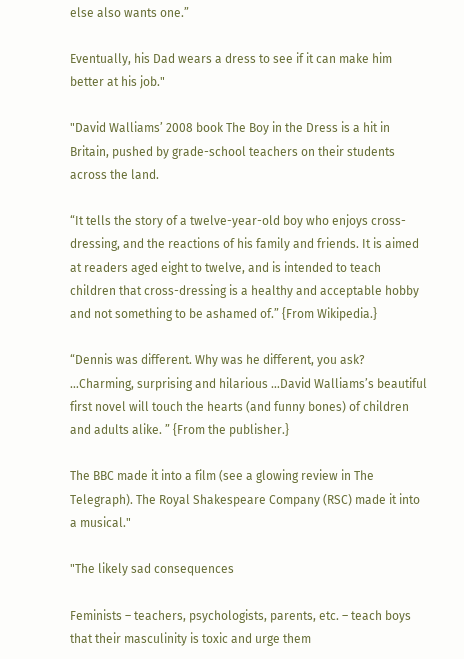else also wants one.”

Eventually, his Dad wears a dress to see if it can make him better at his job."

"David Walliams’ 2008 book The Boy in the Dress is a hit in Britain, pushed by grade-school teachers on their students across the land.

“It tells the story of a twelve-year-old boy who enjoys cross-dressing, and the reactions of his family and friends. It is aimed at readers aged eight to twelve, and is intended to teach children that cross-dressing is a healthy and acceptable hobby and not something to be ashamed of.” {From Wikipedia.}

“Dennis was different. Why was he different, you ask? …Charming, surprising and hilarious …David Walliams’s beautiful first novel will touch the hearts (and funny bones) of children and adults alike. ” {From the publisher.}

The BBC made it into a film (see a glowing review in The Telegraph). The Royal Shakespeare Company (RSC) made it into a musical."

"The likely sad consequences

Feminists – teachers, psychologists, parents, etc. – teach boys that their masculinity is toxic and urge them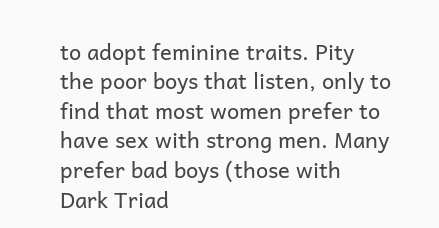to adopt feminine traits. Pity the poor boys that listen, only to find that most women prefer to have sex with strong men. Many prefer bad boys (those with Dark Triad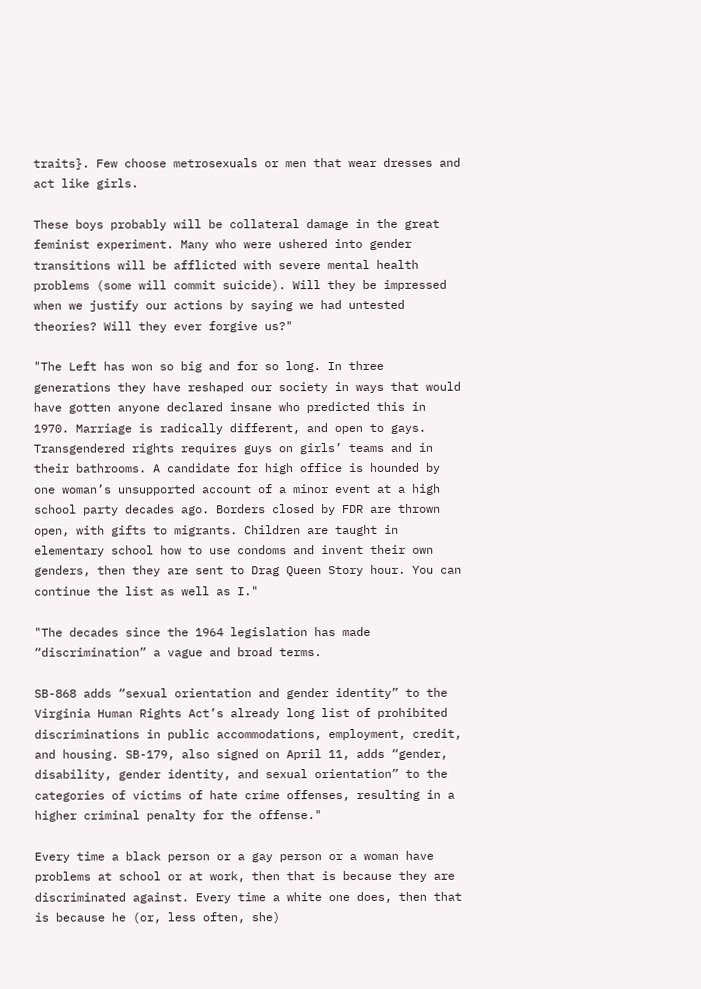traits}. Few choose metrosexuals or men that wear dresses and act like girls.

These boys probably will be collateral damage in the great feminist experiment. Many who were ushered into gender transitions will be afflicted with severe mental health problems (some will commit suicide). Will they be impressed when we justify our actions by saying we had untested theories? Will they ever forgive us?"

"The Left has won so big and for so long. In three generations they have reshaped our society in ways that would have gotten anyone declared insane who predicted this in 1970. Marriage is radically different, and open to gays. Transgendered rights requires guys on girls’ teams and in their bathrooms. A candidate for high office is hounded by one woman’s unsupported account of a minor event at a high school party decades ago. Borders closed by FDR are thrown open, with gifts to migrants. Children are taught in elementary school how to use condoms and invent their own genders, then they are sent to Drag Queen Story hour. You can continue the list as well as I."

"The decades since the 1964 legislation has made “discrimination” a vague and broad terms.

SB-868 adds “sexual orientation and gender identity” to the Virginia Human Rights Act’s already long list of prohibited discriminations in public accommodations, employment, credit, and housing. SB-179, also signed on April 11, adds “gender, disability, gender identity, and sexual orientation” to the categories of victims of hate crime offenses, resulting in a higher criminal penalty for the offense."

Every time a black person or a gay person or a woman have problems at school or at work, then that is because they are discriminated against. Every time a white one does, then that is because he (or, less often, she)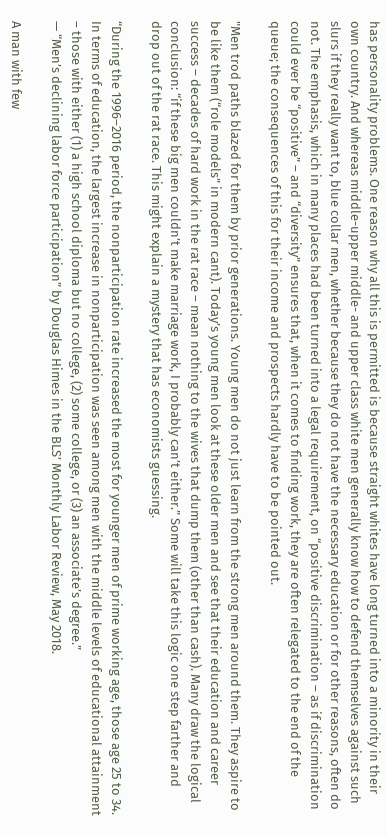has personality problems. One reason why all this is permitted is because straight whites have long turned into a minority in their own country. And whereas middle-upper middle- and upper class white men generally know how to defend themselves against such slurs if they really want to, blue collar men, whether because they do not have the necessary education or for other reasons, often do not. The emphasis, which in many places had been turned into a legal requirement, on “positive discrimination – as if discrimination could ever be “positive” – and “diversity” ensures that, when it comes to finding work, they are often relegated to the end of the queue; the consequences of this for their income and prospects hardly have to be pointed out.

"Men trod paths blazed for them by prior generations. Young men do not just learn from the strong men around them. They aspire to be like them (“role models” in modern cant). Today’s young men look at these older men and see that their education and career success – decades of hard work in the rat race – mean nothing to the wives that dump them (other than cash). Many draw the logical conclusion: “if these big men couldn’t make marriage work, I probably can’t either.” Some will take this logic one step farther and drop out of the rat race. This might explain a mystery that has economists guessing.

“During the 1996–2016 period, the nonparticipation rate increased the most for younger men of prime working age, those age 25 to 34. In terms of education, the largest increase in nonparticipation was seen among men with the middle levels of educational attainment – those with either (1) a high school diploma but no college, (2) some college, or (3) an associate’s degree.”
— “Men’s declining labor force participation” by Douglas Himes in the BLS’ Monthly Labor Review, May 2018.

A man with few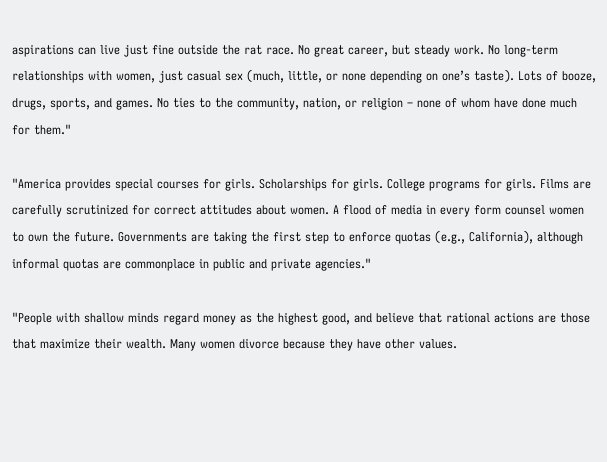aspirations can live just fine outside the rat race. No great career, but steady work. No long-term relationships with women, just casual sex (much, little, or none depending on one’s taste). Lots of booze, drugs, sports, and games. No ties to the community, nation, or religion – none of whom have done much for them."

"America provides special courses for girls. Scholarships for girls. College programs for girls. Films are carefully scrutinized for correct attitudes about women. A flood of media in every form counsel women to own the future. Governments are taking the first step to enforce quotas (e.g., California), although informal quotas are commonplace in public and private agencies."

"People with shallow minds regard money as the highest good, and believe that rational actions are those that maximize their wealth. Many women divorce because they have other values.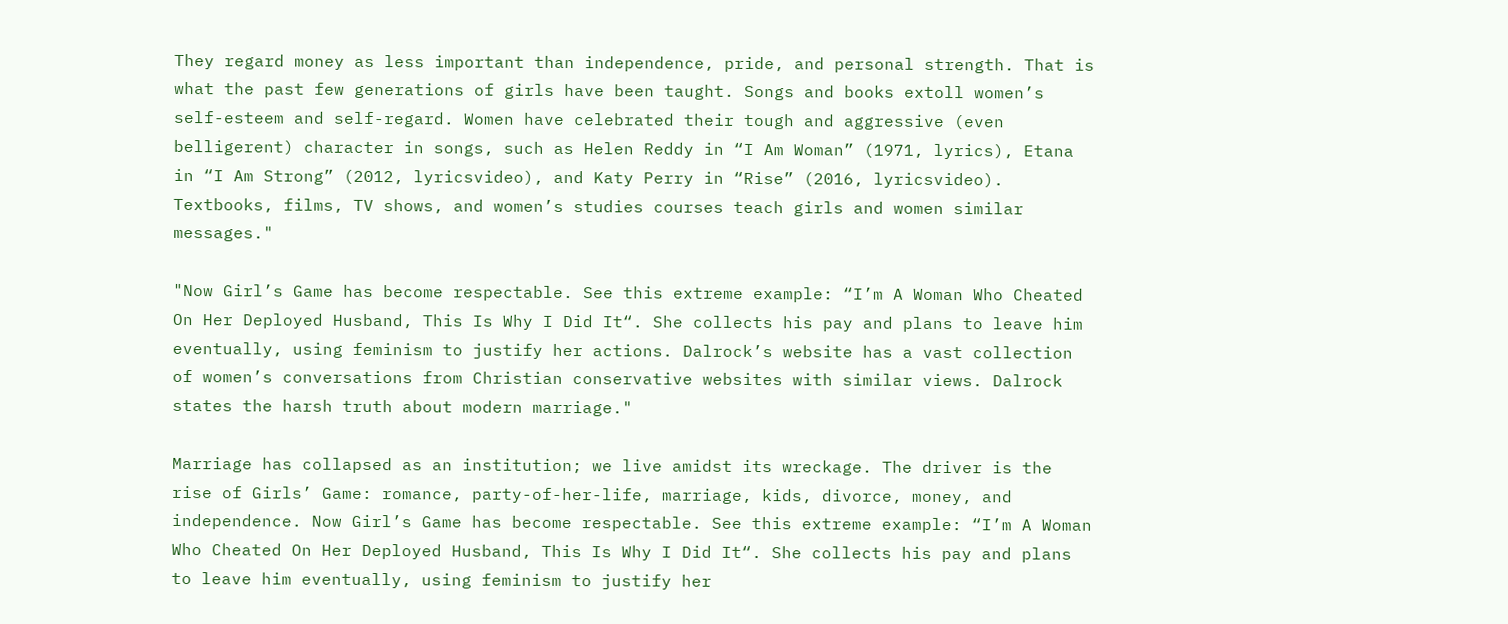They regard money as less important than independence, pride, and personal strength. That is what the past few generations of girls have been taught. Songs and books extoll women’s self-esteem and self-regard. Women have celebrated their tough and aggressive (even belligerent) character in songs, such as Helen Reddy in “I Am Woman” (1971, lyrics), Etana in “I Am Strong” (2012, lyricsvideo), and Katy Perry in “Rise” (2016, lyricsvideo). Textbooks, films, TV shows, and women’s studies courses teach girls and women similar messages."

"Now Girl’s Game has become respectable. See this extreme example: “I’m A Woman Who Cheated On Her Deployed Husband, This Is Why I Did It“. She collects his pay and plans to leave him eventually, using feminism to justify her actions. Dalrock’s website has a vast collection of women’s conversations from Christian conservative websites with similar views. Dalrock states the harsh truth about modern marriage."

Marriage has collapsed as an institution; we live amidst its wreckage. The driver is the rise of Girls’ Game: romance, party-of-her-life, marriage, kids, divorce, money, and independence. Now Girl’s Game has become respectable. See this extreme example: “I’m A Woman Who Cheated On Her Deployed Husband, This Is Why I Did It“. She collects his pay and plans to leave him eventually, using feminism to justify her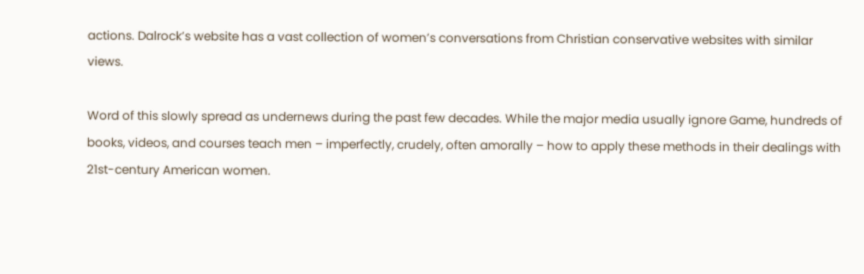actions. Dalrock’s website has a vast collection of women’s conversations from Christian conservative websites with similar views.

Word of this slowly spread as undernews during the past few decades. While the major media usually ignore Game, hundreds of books, videos, and courses teach men – imperfectly, crudely, often amorally – how to apply these methods in their dealings with 21st-century American women.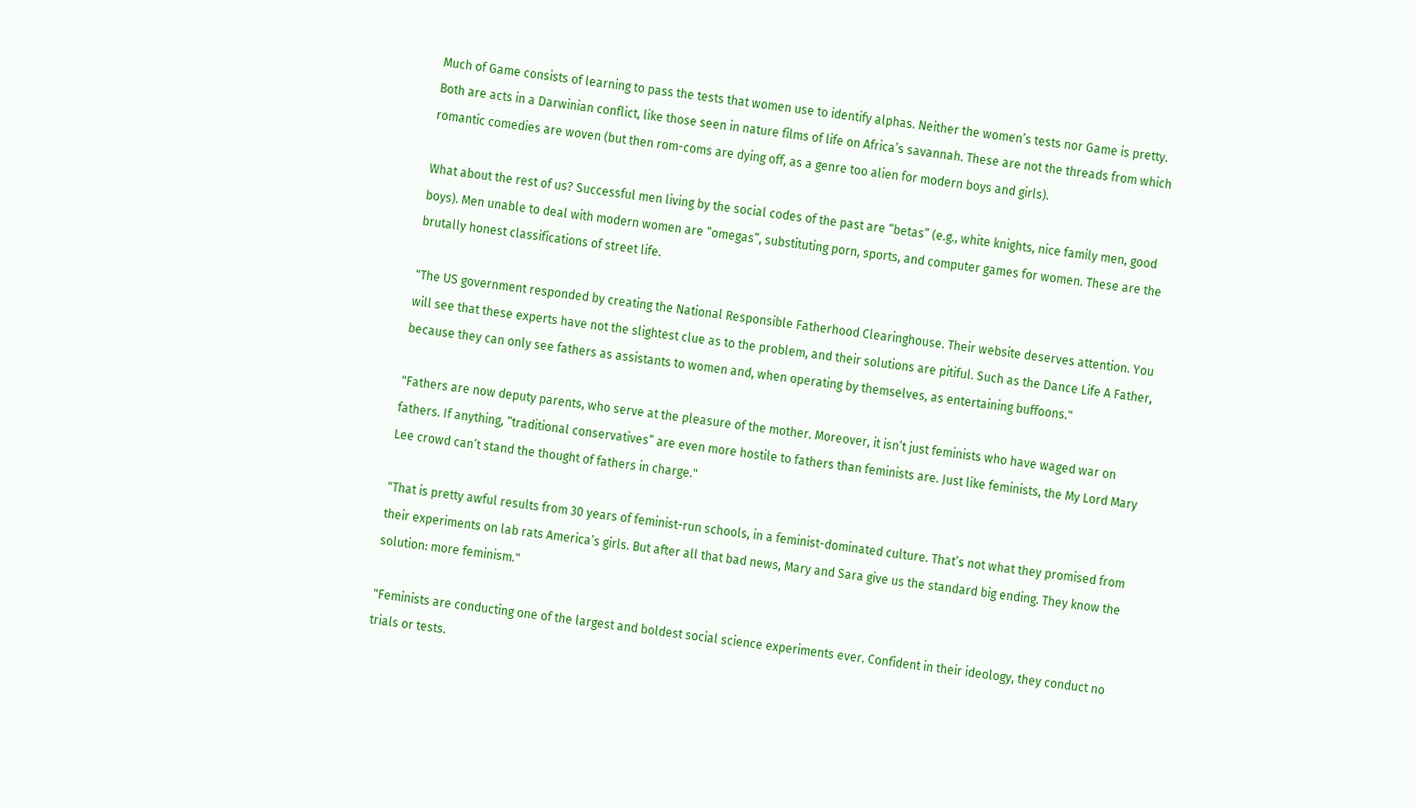Much of Game consists of learning to pass the tests that women use to identify alphas. Neither the women’s tests nor Game is pretty. Both are acts in a Darwinian conflict, like those seen in nature films of life on Africa’s savannah. These are not the threads from which romantic comedies are woven (but then rom-coms are dying off, as a genre too alien for modern boys and girls).

What about the rest of us? Successful men living by the social codes of the past are “betas” (e.g., white knights, nice family men, good boys). Men unable to deal with modern women are “omegas”, substituting porn, sports, and computer games for women. These are the brutally honest classifications of street life.

"The US government responded by creating the National Responsible Fatherhood Clearinghouse. Their website deserves attention. You will see that these experts have not the slightest clue as to the problem, and their solutions are pitiful. Such as the Dance Life A Father, because they can only see fathers as assistants to women and, when operating by themselves, as entertaining buffoons."

"Fathers are now deputy parents, who serve at the pleasure of the mother. Moreover, it isn’t just feminists who have waged war on fathers. If anything, “traditional conservatives” are even more hostile to fathers than feminists are. Just like feminists, the My Lord Mary Lee crowd can’t stand the thought of fathers in charge."

"That is pretty awful results from 30 years of feminist-run schools, in a feminist-dominated culture. That’s not what they promised from their experiments on lab rats America’s girls. But after all that bad news, Mary and Sara give us the standard big ending. They know the solution: more feminism."

"Feminists are conducting one of the largest and boldest social science experiments ever. Confident in their ideology, they conduct no trials or tests.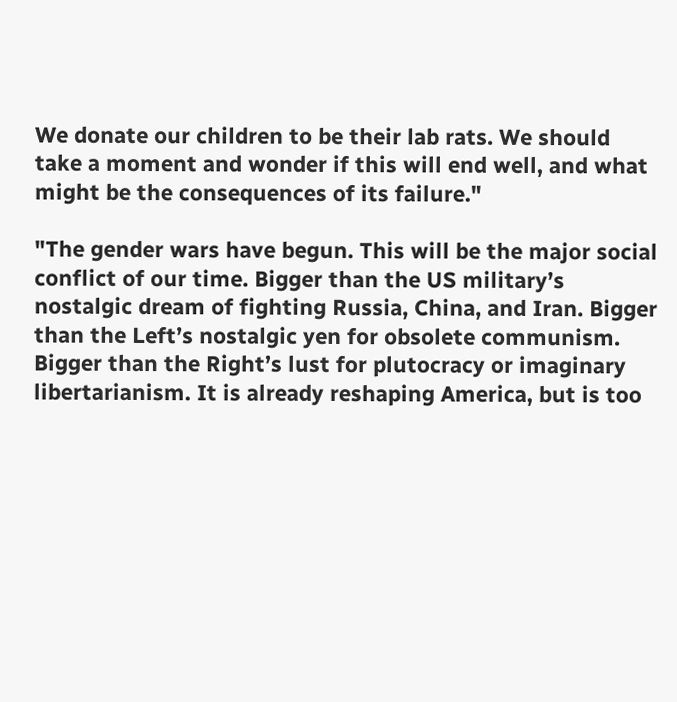We donate our children to be their lab rats. We should take a moment and wonder if this will end well, and what might be the consequences of its failure."

"The gender wars have begun. This will be the major social conflict of our time. Bigger than the US military’s nostalgic dream of fighting Russia, China, and Iran. Bigger than the Left’s nostalgic yen for obsolete communism. Bigger than the Right’s lust for plutocracy or imaginary libertarianism. It is already reshaping America, but is too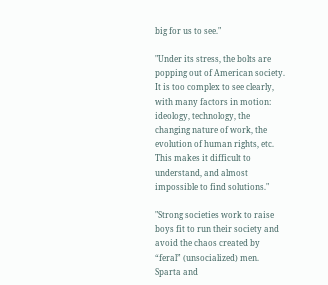big for us to see."

"Under its stress, the bolts are popping out of American society. It is too complex to see clearly, with many factors in motion: ideology, technology, the changing nature of work, the evolution of human rights, etc. This makes it difficult to understand, and almost impossible to find solutions."

"Strong societies work to raise boys fit to run their society and avoid the chaos created by “feral” (unsocialized) men. Sparta and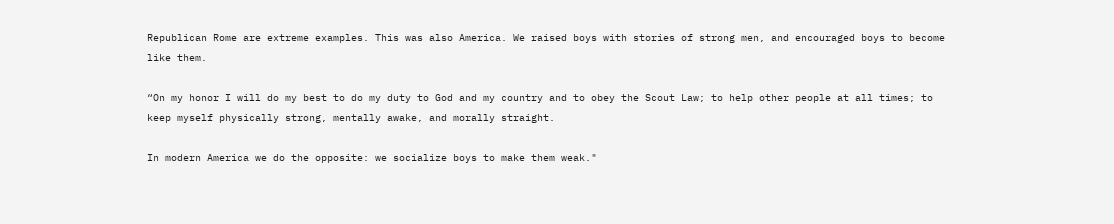Republican Rome are extreme examples. This was also America. We raised boys with stories of strong men, and encouraged boys to become like them.

“On my honor I will do my best to do my duty to God and my country and to obey the Scout Law; to help other people at all times; to keep myself physically strong, mentally awake, and morally straight.

In modern America we do the opposite: we socialize boys to make them weak."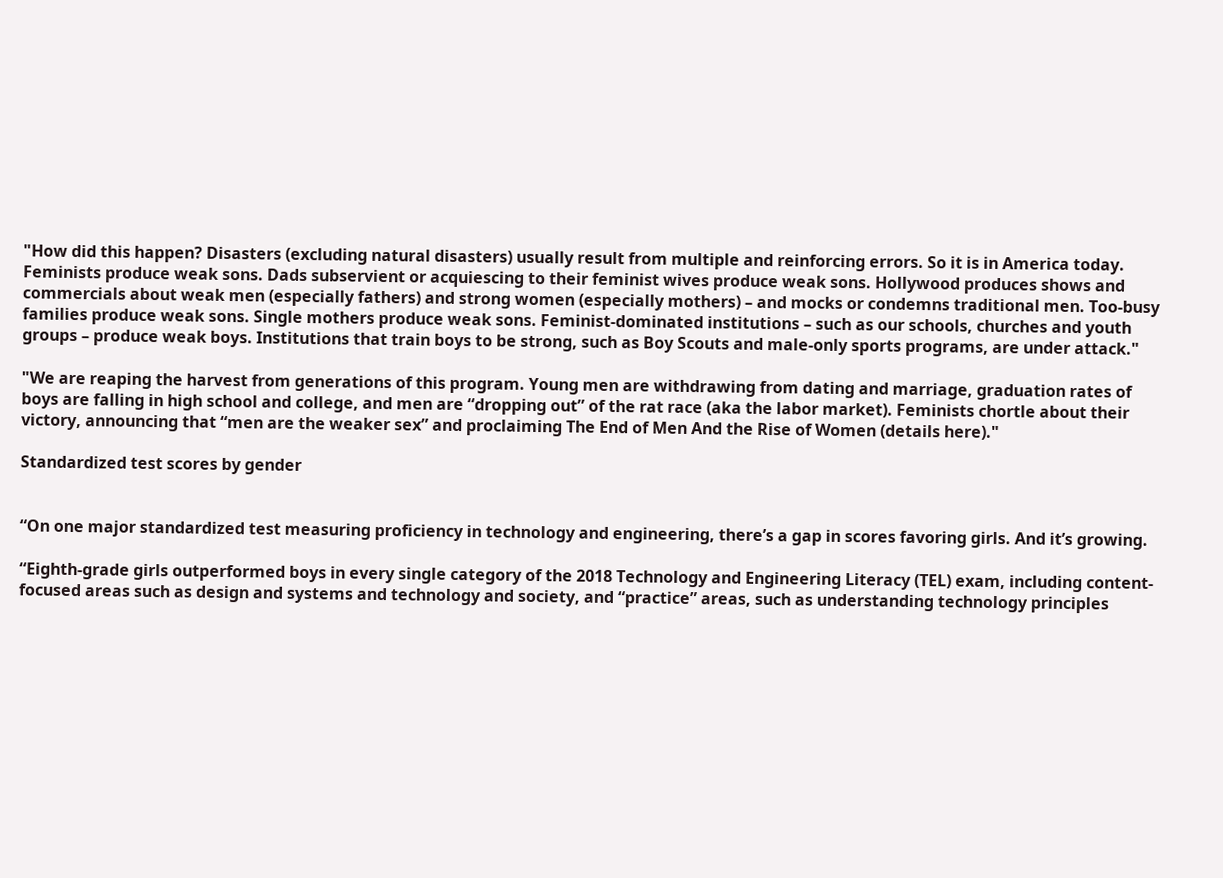"How did this happen? Disasters (excluding natural disasters) usually result from multiple and reinforcing errors. So it is in America today. Feminists produce weak sons. Dads subservient or acquiescing to their feminist wives produce weak sons. Hollywood produces shows and commercials about weak men (especially fathers) and strong women (especially mothers) – and mocks or condemns traditional men. Too-busy families produce weak sons. Single mothers produce weak sons. Feminist-dominated institutions – such as our schools, churches and youth groups – produce weak boys. Institutions that train boys to be strong, such as Boy Scouts and male-only sports programs, are under attack."

"We are reaping the harvest from generations of this program. Young men are withdrawing from dating and marriage, graduation rates of boys are falling in high school and college, and men are “dropping out” of the rat race (aka the labor market). Feminists chortle about their victory, announcing that “men are the weaker sex” and proclaiming The End of Men And the Rise of Women (details here)."

Standardized test scores by gender


“On one major standardized test measuring proficiency in technology and engineering, there’s a gap in scores favoring girls. And it’s growing.

“Eighth-grade girls outperformed boys in every single category of the 2018 Technology and Engineering Literacy (TEL) exam, including content-focused areas such as design and systems and technology and society, and “practice” areas, such as understanding technology principles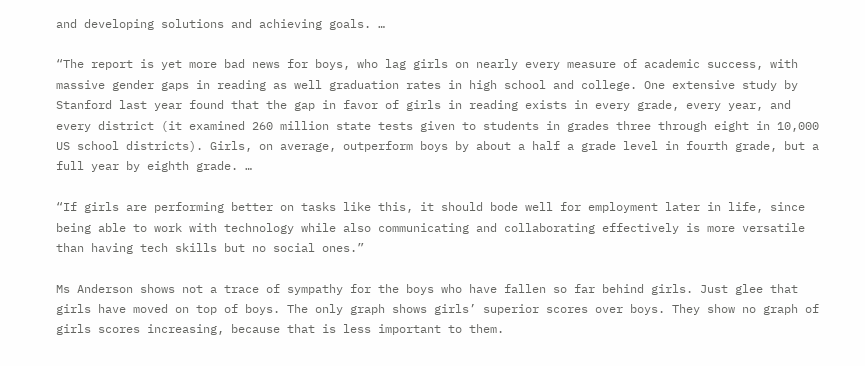and developing solutions and achieving goals. …

“The report is yet more bad news for boys, who lag girls on nearly every measure of academic success, with massive gender gaps in reading as well graduation rates in high school and college. One extensive study by Stanford last year found that the gap in favor of girls in reading exists in every grade, every year, and every district (it examined 260 million state tests given to students in grades three through eight in 10,000 US school districts). Girls, on average, outperform boys by about a half a grade level in fourth grade, but a full year by eighth grade. …

“If girls are performing better on tasks like this, it should bode well for employment later in life, since being able to work with technology while also communicating and collaborating effectively is more versatile than having tech skills but no social ones.”

Ms Anderson shows not a trace of sympathy for the boys who have fallen so far behind girls. Just glee that girls have moved on top of boys. The only graph shows girls’ superior scores over boys. They show no graph of girls scores increasing, because that is less important to them.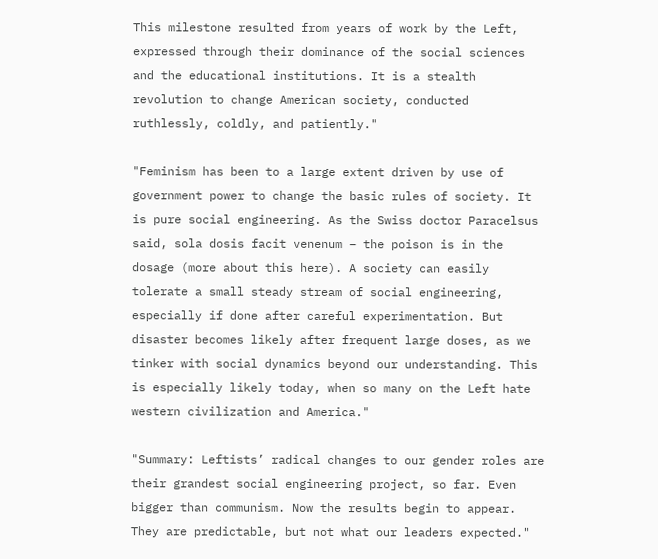This milestone resulted from years of work by the Left, expressed through their dominance of the social sciences and the educational institutions. It is a stealth revolution to change American society, conducted ruthlessly, coldly, and patiently."

"Feminism has been to a large extent driven by use of government power to change the basic rules of society. It is pure social engineering. As the Swiss doctor Paracelsus said, sola dosis facit venenum – the poison is in the dosage (more about this here). A society can easily tolerate a small steady stream of social engineering, especially if done after careful experimentation. But disaster becomes likely after frequent large doses, as we tinker with social dynamics beyond our understanding. This is especially likely today, when so many on the Left hate western civilization and America."

"Summary: Leftists’ radical changes to our gender roles are their grandest social engineering project, so far. Even bigger than communism. Now the results begin to appear. They are predictable, but not what our leaders expected."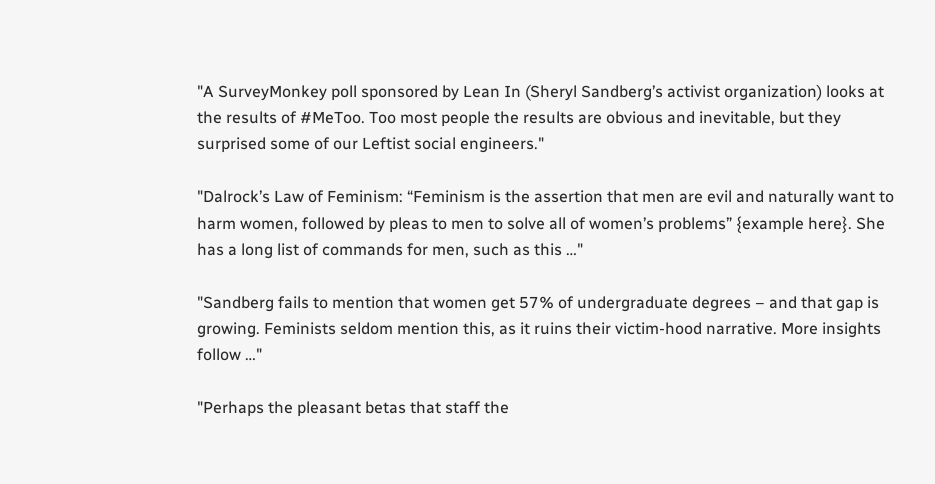"A SurveyMonkey poll sponsored by Lean In (Sheryl Sandberg’s activist organization) looks at the results of #MeToo. Too most people the results are obvious and inevitable, but they surprised some of our Leftist social engineers."

"Dalrock’s Law of Feminism: “Feminism is the assertion that men are evil and naturally want to harm women, followed by pleas to men to solve all of women’s problems” {example here}. She has a long list of commands for men, such as this …"

"Sandberg fails to mention that women get 57% of undergraduate degrees – and that gap is growing. Feminists seldom mention this, as it ruins their victim-hood narrative. More insights follow …"

"Perhaps the pleasant betas that staff the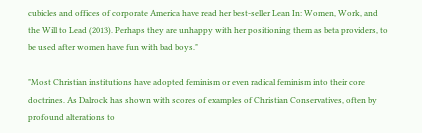cubicles and offices of corporate America have read her best-seller Lean In: Women, Work, and the Will to Lead (2013). Perhaps they are unhappy with her positioning them as beta providers, to be used after women have fun with bad boys."

"Most Christian institutions have adopted feminism or even radical feminism into their core doctrines. As Dalrock has shown with scores of examples of Christian Conservatives, often by profound alterations to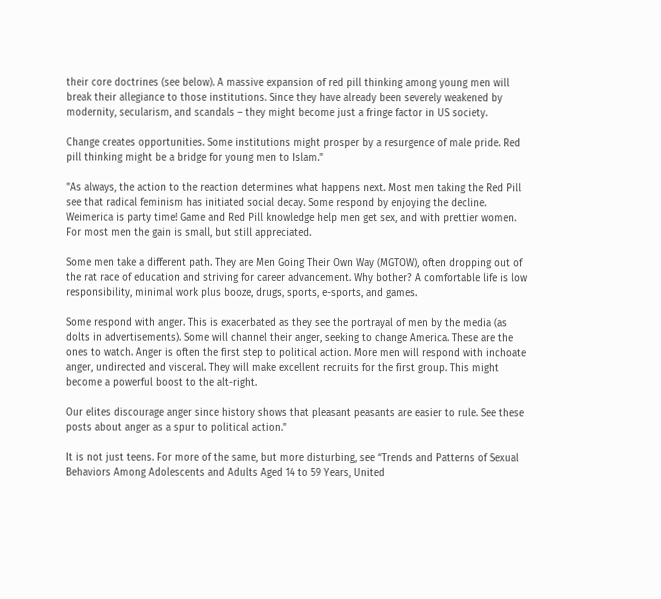their core doctrines (see below). A massive expansion of red pill thinking among young men will break their allegiance to those institutions. Since they have already been severely weakened by modernity, secularism, and scandals – they might become just a fringe factor in US society.

Change creates opportunities. Some institutions might prosper by a resurgence of male pride. Red pill thinking might be a bridge for young men to Islam."

"As always, the action to the reaction determines what happens next. Most men taking the Red Pill see that radical feminism has initiated social decay. Some respond by enjoying the decline. Weimerica is party time! Game and Red Pill knowledge help men get sex, and with prettier women. For most men the gain is small, but still appreciated.

Some men take a different path. They are Men Going Their Own Way (MGTOW), often dropping out of the rat race of education and striving for career advancement. Why bother? A comfortable life is low responsibility, minimal work plus booze, drugs, sports, e-sports, and games.

Some respond with anger. This is exacerbated as they see the portrayal of men by the media (as dolts in advertisements). Some will channel their anger, seeking to change America. These are the ones to watch. Anger is often the first step to political action. More men will respond with inchoate anger, undirected and visceral. They will make excellent recruits for the first group. This might become a powerful boost to the alt-right.

Our elites discourage anger since history shows that pleasant peasants are easier to rule. See these posts about anger as a spur to political action."

It is not just teens. For more of the same, but more disturbing, see “Trends and Patterns of Sexual Behaviors Among Adolescents and Adults Aged 14 to 59 Years, United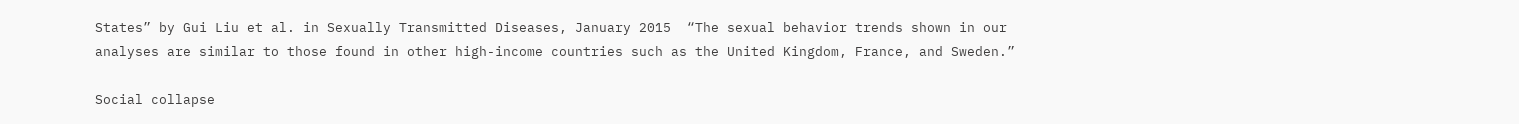States” by Gui Liu et al. in Sexually Transmitted Diseases, January 2015  “The sexual behavior trends shown in our analyses are similar to those found in other high-income countries such as the United Kingdom, France, and Sweden.”

Social collapse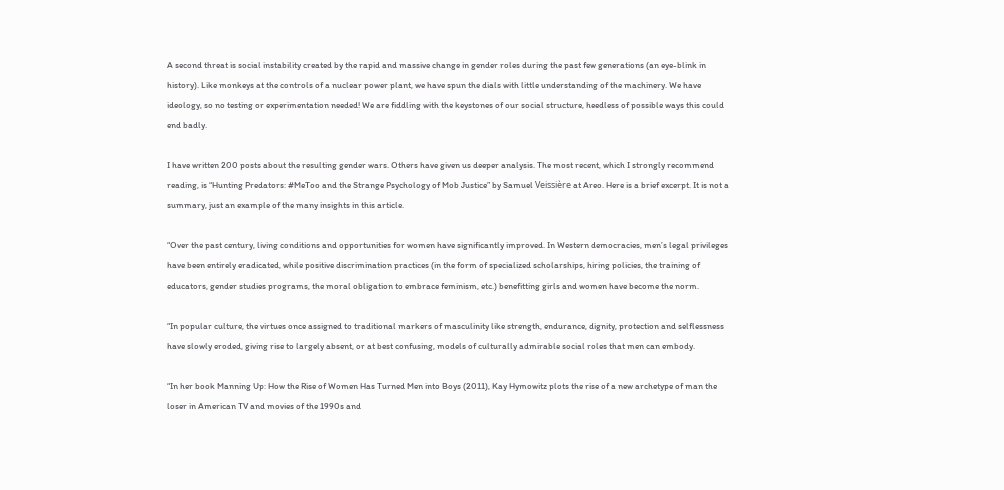A second threat is social instability created by the rapid and massive change in gender roles during the past few generations (an eye-blink in history). Like monkeys at the controls of a nuclear power plant, we have spun the dials with little understanding of the machinery. We have ideology, so no testing or experimentation needed! We are fiddling with the keystones of our social structure, heedless of possible ways this could end badly.

I have written 200 posts about the resulting gender wars. Others have given us deeper analysis. The most recent, which I strongly recommend reading, is “Hunting Predators: #MeToo and the Strange Psychology of Mob Justice” by Samuel Veissière at Areo. Here is a brief excerpt. It is not a summary, just an example of the many insights in this article.

“Over the past century, living conditions and opportunities for women have significantly improved. In Western democracies, men’s legal privileges have been entirely eradicated, while positive discrimination practices (in the form of specialized scholarships, hiring policies, the training of educators, gender studies programs, the moral obligation to embrace feminism, etc.) benefitting girls and women have become the norm.

“In popular culture, the virtues once assigned to traditional markers of masculinity like strength, endurance, dignity, protection and selflessness have slowly eroded, giving rise to largely absent, or at best confusing, models of culturally admirable social roles that men can embody.

“In her book Manning Up: How the Rise of Women Has Turned Men into Boys (2011), Kay Hymowitz plots the rise of a new archetype of man the loser in American TV and movies of the 1990s and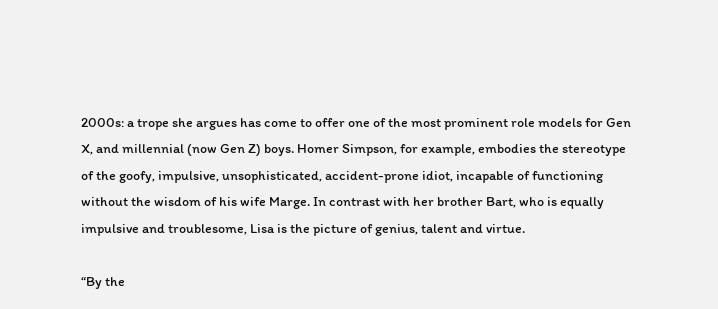2000s: a trope she argues has come to offer one of the most prominent role models for Gen X, and millennial (now Gen Z) boys. Homer Simpson, for example, embodies the stereotype of the goofy, impulsive, unsophisticated, accident-prone idiot, incapable of functioning without the wisdom of his wife Marge. In contrast with her brother Bart, who is equally impulsive and troublesome, Lisa is the picture of genius, talent and virtue.

“By the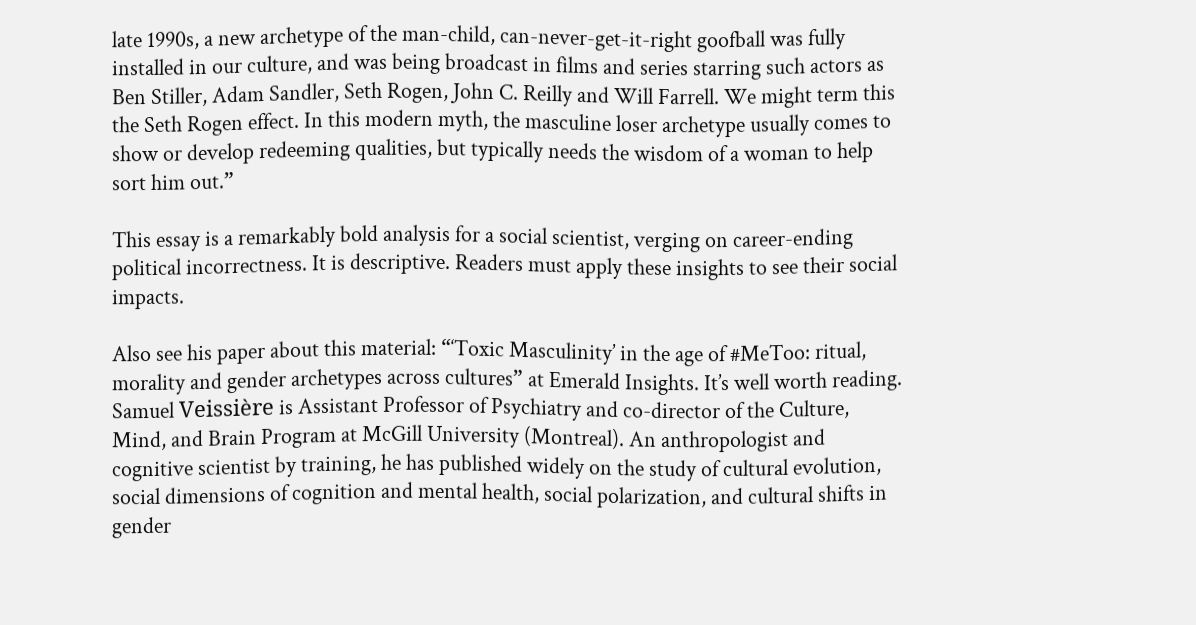late 1990s, a new archetype of the man-child, can-never-get-it-right goofball was fully installed in our culture, and was being broadcast in films and series starring such actors as Ben Stiller, Adam Sandler, Seth Rogen, John C. Reilly and Will Farrell. We might term this the Seth Rogen effect. In this modern myth, the masculine loser archetype usually comes to show or develop redeeming qualities, but typically needs the wisdom of a woman to help sort him out.”

This essay is a remarkably bold analysis for a social scientist, verging on career-ending political incorrectness. It is descriptive. Readers must apply these insights to see their social impacts.

Also see his paper about this material: “‘Toxic Masculinity’ in the age of #MeToo: ritual, morality and gender archetypes across cultures” at Emerald Insights. It’s well worth reading. Samuel Veissière is Assistant Professor of Psychiatry and co-director of the Culture, Mind, and Brain Program at McGill University (Montreal). An anthropologist and cognitive scientist by training, he has published widely on the study of cultural evolution, social dimensions of cognition and mental health, social polarization, and cultural shifts in gender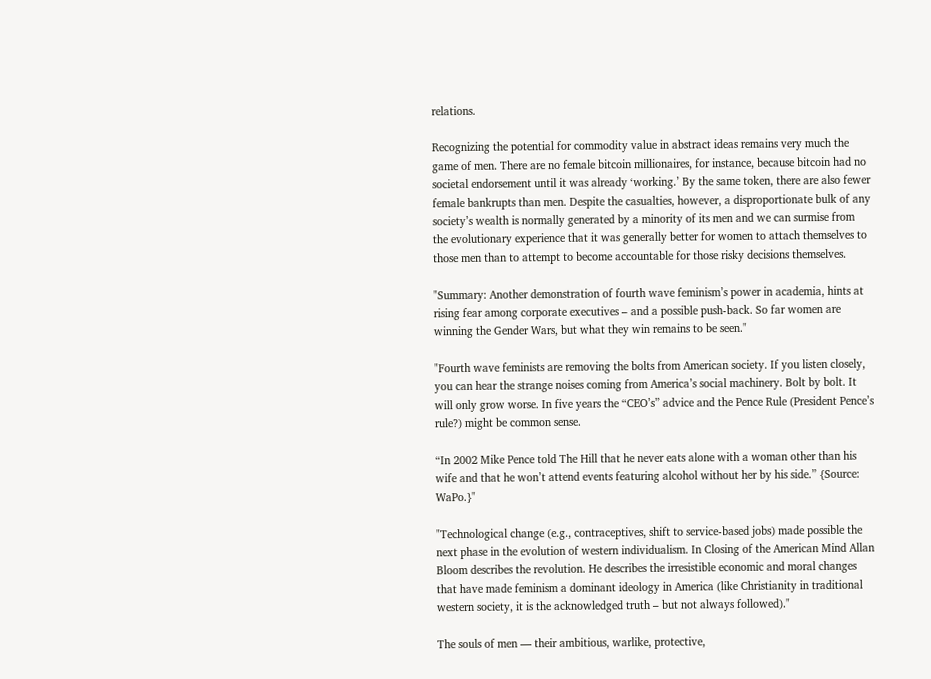relations.

Recognizing the potential for commodity value in abstract ideas remains very much the game of men. There are no female bitcoin millionaires, for instance, because bitcoin had no societal endorsement until it was already ‘working.’ By the same token, there are also fewer female bankrupts than men. Despite the casualties, however, a disproportionate bulk of any society’s wealth is normally generated by a minority of its men and we can surmise from the evolutionary experience that it was generally better for women to attach themselves to those men than to attempt to become accountable for those risky decisions themselves.

"Summary: Another demonstration of fourth wave feminism’s power in academia, hints at rising fear among corporate executives – and a possible push-back. So far women are winning the Gender Wars, but what they win remains to be seen."

"Fourth wave feminists are removing the bolts from American society. If you listen closely, you can hear the strange noises coming from America’s social machinery. Bolt by bolt. It will only grow worse. In five years the “CEO’s” advice and the Pence Rule (President Pence’s rule?) might be common sense.

“In 2002 Mike Pence told The Hill that he never eats alone with a woman other than his wife and that he won’t attend events featuring alcohol without her by his side.” {Source: WaPo.}"

"Technological change (e.g., contraceptives, shift to service-based jobs) made possible the next phase in the evolution of western individualism. In Closing of the American Mind Allan Bloom describes the revolution. He describes the irresistible economic and moral changes that have made feminism a dominant ideology in America (like Christianity in traditional western society, it is the acknowledged truth – but not always followed)."

The souls of men — their ambitious, warlike, protective,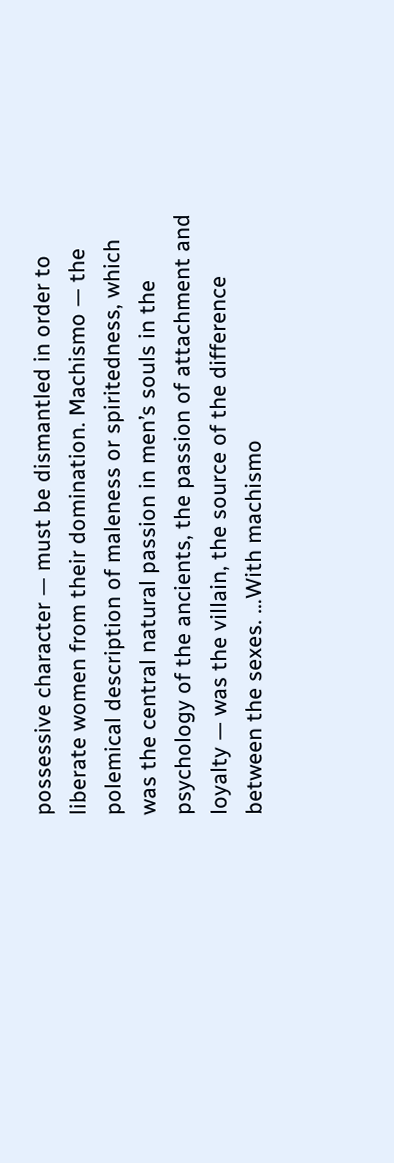possessive character — must be dismantled in order to liberate women from their domination. Machismo — the polemical description of maleness or spiritedness, which was the central natural passion in men’s souls in the psychology of the ancients, the passion of attachment and loyalty — was the villain, the source of the difference between the sexes. …With machismo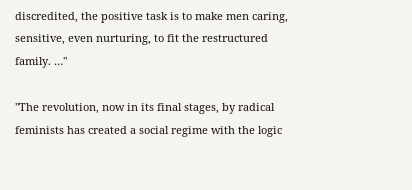discredited, the positive task is to make men caring, sensitive, even nurturing, to fit the restructured family. …"

"The revolution, now in its final stages, by radical feminists has created a social regime with the logic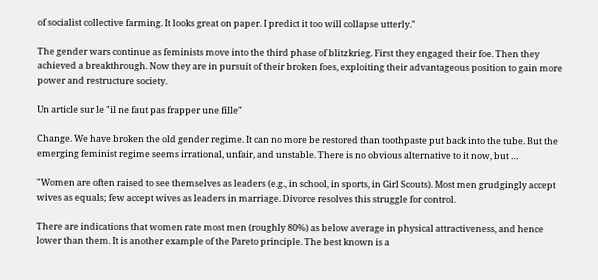of socialist collective farming. It looks great on paper. I predict it too will collapse utterly."

The gender wars continue as feminists move into the third phase of blitzkrieg. First they engaged their foe. Then they achieved a breakthrough. Now they are in pursuit of their broken foes, exploiting their advantageous position to gain more power and restructure society.

Un article sur le "il ne faut pas frapper une fille"

Change. We have broken the old gender regime. It can no more be restored than toothpaste put back into the tube. But the emerging feminist regime seems irrational, unfair, and unstable. There is no obvious alternative to it now, but …

"Women are often raised to see themselves as leaders (e.g., in school, in sports, in Girl Scouts). Most men grudgingly accept wives as equals; few accept wives as leaders in marriage. Divorce resolves this struggle for control.

There are indications that women rate most men (roughly 80%) as below average in physical attractiveness, and hence lower than them. It is another example of the Pareto principle. The best known is a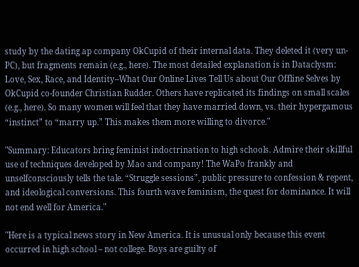study by the dating ap company OkCupid of their internal data. They deleted it (very un-PC), but fragments remain (e.g., here). The most detailed explanation is in Dataclysm: Love, Sex, Race, and Identity–What Our Online Lives Tell Us about Our Offline Selves by OkCupid co-founder Christian Rudder. Others have replicated its findings on small scales (e.g., here). So many women will feel that they have married down, vs. their hypergamous “instinct” to “marry up.” This makes them more willing to divorce."

"Summary: Educators bring feminist indoctrination to high schools. Admire their skillful use of techniques developed by Mao and company! The WaPo frankly and unselfconsciously tells the tale. “Struggle sessions”, public pressure to confession & repent, and ideological conversions. This fourth wave feminism, the quest for dominance. It will not end well for America."

"Here is a typical news story in New America. It is unusual only because this event occurred in high school – not college. Boys are guilty of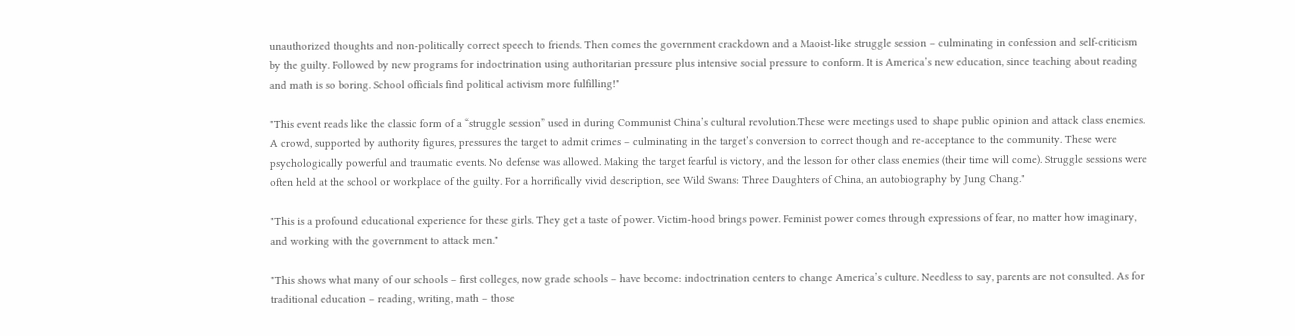unauthorized thoughts and non-politically correct speech to friends. Then comes the government crackdown and a Maoist-like struggle session – culminating in confession and self-criticism by the guilty. Followed by new programs for indoctrination using authoritarian pressure plus intensive social pressure to conform. It is America’s new education, since teaching about reading and math is so boring. School officials find political activism more fulfilling!"

"This event reads like the classic form of a “struggle session” used in during Communist China’s cultural revolution.These were meetings used to shape public opinion and attack class enemies. A crowd, supported by authority figures, pressures the target to admit crimes – culminating in the target’s conversion to correct though and re-acceptance to the community. These were psychologically powerful and traumatic events. No defense was allowed. Making the target fearful is victory, and the lesson for other class enemies (their time will come). Struggle sessions were often held at the school or workplace of the guilty. For a horrifically vivid description, see Wild Swans: Three Daughters of China, an autobiography by Jung Chang."

"This is a profound educational experience for these girls. They get a taste of power. Victim-hood brings power. Feminist power comes through expressions of fear, no matter how imaginary, and working with the government to attack men."

"This shows what many of our schools – first colleges, now grade schools – have become: indoctrination centers to change America’s culture. Needless to say, parents are not consulted. As for traditional education – reading, writing, math – those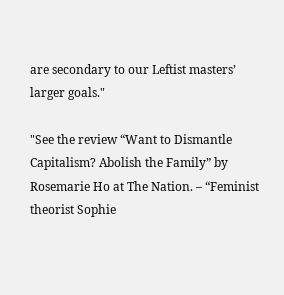are secondary to our Leftist masters’ larger goals."

"See the review “Want to Dismantle Capitalism? Abolish the Family” by Rosemarie Ho at The Nation. – “Feminist theorist Sophie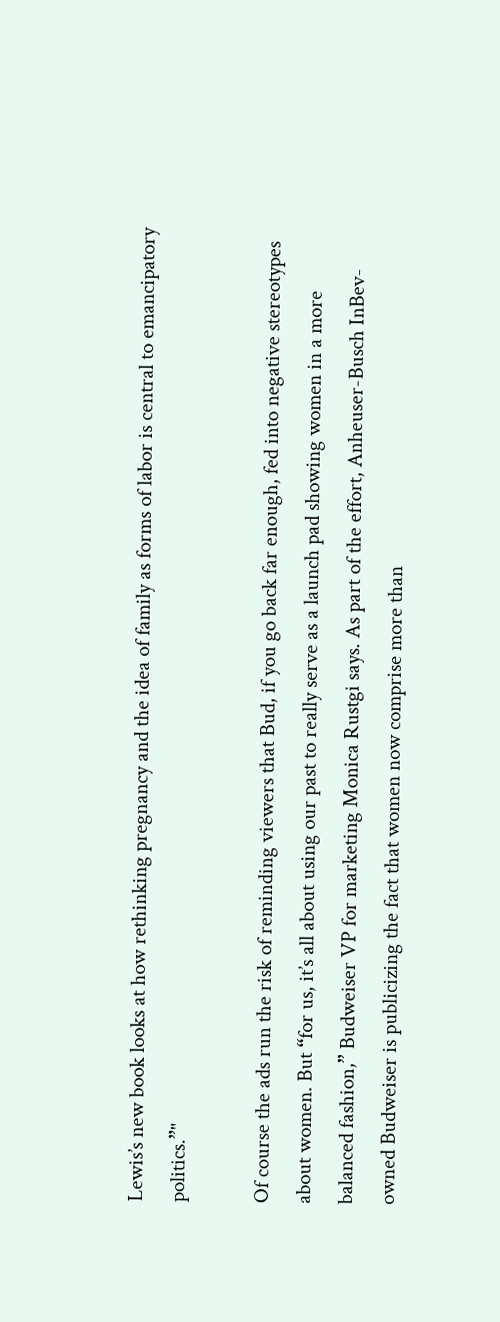Lewis’s new book looks at how rethinking pregnancy and the idea of family as forms of labor is central to emancipatory politics.”"

Of course the ads run the risk of reminding viewers that Bud, if you go back far enough, fed into negative stereotypes about women. But “for us, it’s all about using our past to really serve as a launch pad showing women in a more balanced fashion,” Budweiser VP for marketing Monica Rustgi says. As part of the effort, Anheuser-Busch InBev-owned Budweiser is publicizing the fact that women now comprise more than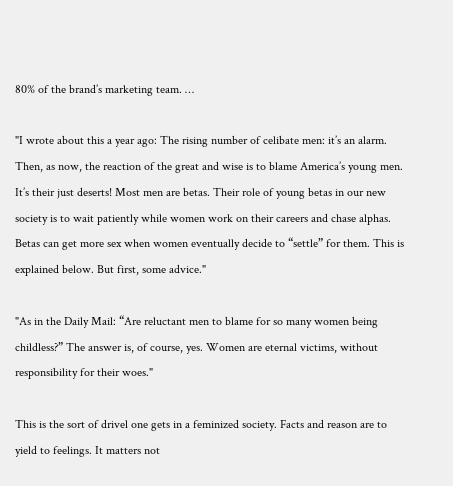80% of the brand’s marketing team. …

"I wrote about this a year ago: The rising number of celibate men: it’s an alarm. Then, as now, the reaction of the great and wise is to blame America’s young men. It’s their just deserts! Most men are betas. Their role of young betas in our new society is to wait patiently while women work on their careers and chase alphas. Betas can get more sex when women eventually decide to “settle” for them. This is explained below. But first, some advice."

"As in the Daily Mail: “Are reluctant men to blame for so many women being childless?” The answer is, of course, yes. Women are eternal victims, without responsibility for their woes."

This is the sort of drivel one gets in a feminized society. Facts and reason are to yield to feelings. It matters not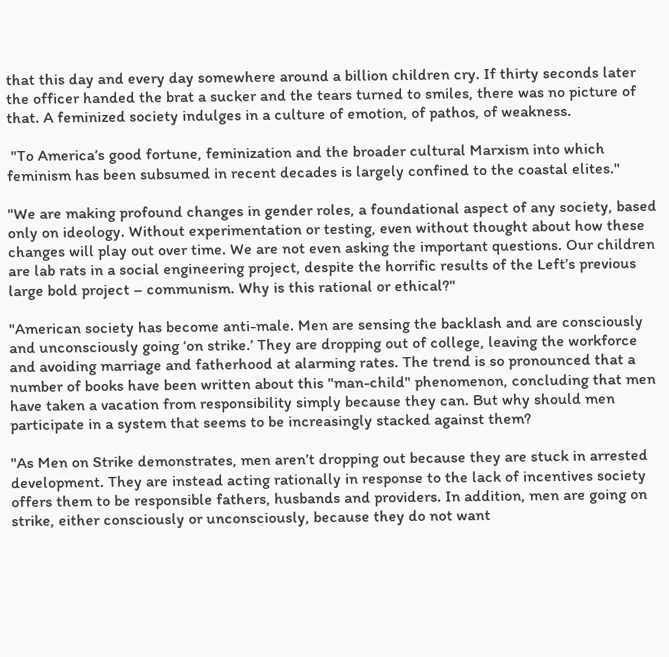that this day and every day somewhere around a billion children cry. If thirty seconds later the officer handed the brat a sucker and the tears turned to smiles, there was no picture of that. A feminized society indulges in a culture of emotion, of pathos, of weakness.

 "To America’s good fortune, feminization and the broader cultural Marxism into which feminism has been subsumed in recent decades is largely confined to the coastal elites."

"We are making profound changes in gender roles, a foundational aspect of any society, based only on ideology. Without experimentation or testing, even without thought about how these changes will play out over time. We are not even asking the important questions. Our children are lab rats in a social engineering project, despite the horrific results of the Left’s previous large bold project – communism. Why is this rational or ethical?"

"American society has become anti-male. Men are sensing the backlash and are consciously and unconsciously going ‘on strike.’ They are dropping out of college, leaving the workforce and avoiding marriage and fatherhood at alarming rates. The trend is so pronounced that a number of books have been written about this "man-child" phenomenon, concluding that men have taken a vacation from responsibility simply because they can. But why should men participate in a system that seems to be increasingly stacked against them?

"As Men on Strike demonstrates, men aren’t dropping out because they are stuck in arrested development. They are instead acting rationally in response to the lack of incentives society offers them to be responsible fathers, husbands and providers. In addition, men are going on strike, either consciously or unconsciously, because they do not want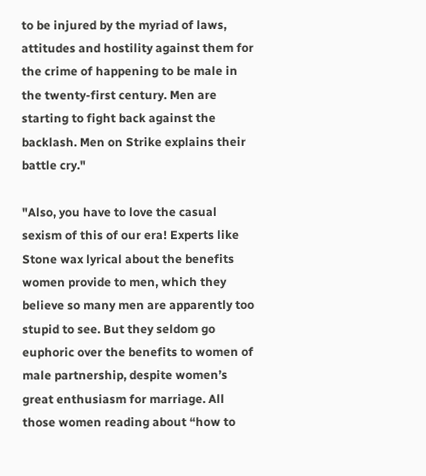to be injured by the myriad of laws, attitudes and hostility against them for the crime of happening to be male in the twenty-first century. Men are starting to fight back against the backlash. Men on Strike explains their battle cry."

"Also, you have to love the casual sexism of this of our era! Experts like Stone wax lyrical about the benefits women provide to men, which they believe so many men are apparently too stupid to see. But they seldom go euphoric over the benefits to women of male partnership, despite women’s great enthusiasm for marriage. All those women reading about “how to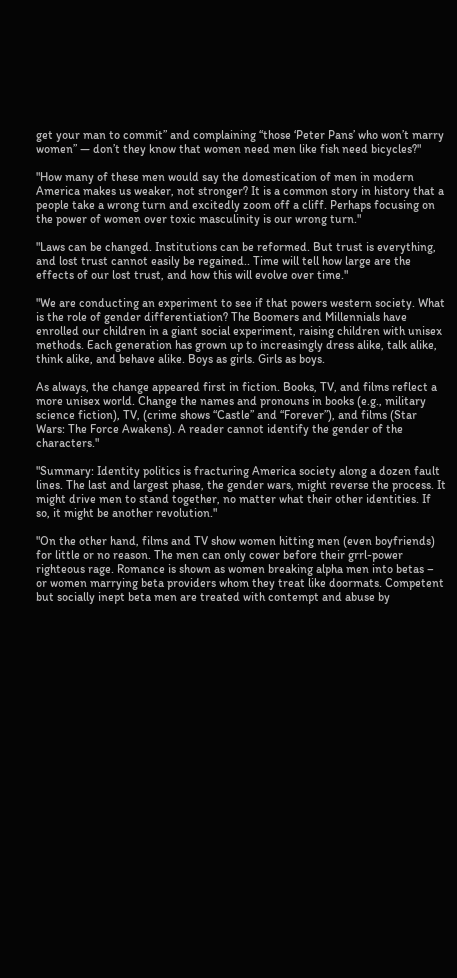get your man to commit” and complaining “those ‘Peter Pans’ who won’t marry women” — don’t they know that women need men like fish need bicycles?"

"How many of these men would say the domestication of men in modern America makes us weaker, not stronger? It is a common story in history that a people take a wrong turn and excitedly zoom off a cliff. Perhaps focusing on the power of women over toxic masculinity is our wrong turn."

"Laws can be changed. Institutions can be reformed. But trust is everything, and lost trust cannot easily be regained.. Time will tell how large are the effects of our lost trust, and how this will evolve over time."

"We are conducting an experiment to see if that powers western society. What is the role of gender differentiation? The Boomers and Millennials have enrolled our children in a giant social experiment, raising children with unisex methods. Each generation has grown up to increasingly dress alike, talk alike, think alike, and behave alike. Boys as girls. Girls as boys.

As always, the change appeared first in fiction. Books, TV, and films reflect a more unisex world. Change the names and pronouns in books (e.g., military science fiction), TV, (crime shows “Castle” and “Forever”), and films (Star Wars: The Force Awakens). A reader cannot identify the gender of the characters."

"Summary: Identity politics is fracturing America society along a dozen fault lines. The last and largest phase, the gender wars, might reverse the process. It might drive men to stand together, no matter what their other identities. If so, it might be another revolution."

"On the other hand, films and TV show women hitting men (even boyfriends) for little or no reason. The men can only cower before their grrl-power righteous rage. Romance is shown as women breaking alpha men into betas – or women marrying beta providers whom they treat like doormats. Competent but socially inept beta men are treated with contempt and abuse by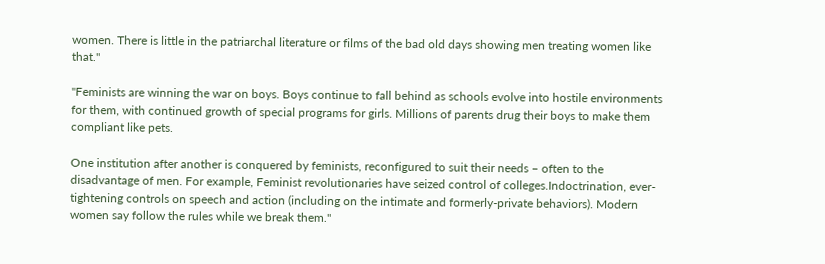women. There is little in the patriarchal literature or films of the bad old days showing men treating women like that."

"Feminists are winning the war on boys. Boys continue to fall behind as schools evolve into hostile environments for them, with continued growth of special programs for girls. Millions of parents drug their boys to make them compliant like pets.

One institution after another is conquered by feminists, reconfigured to suit their needs – often to the disadvantage of men. For example, Feminist revolutionaries have seized control of colleges.Indoctrination, ever-tightening controls on speech and action (including on the intimate and formerly-private behaviors). Modern women say follow the rules while we break them."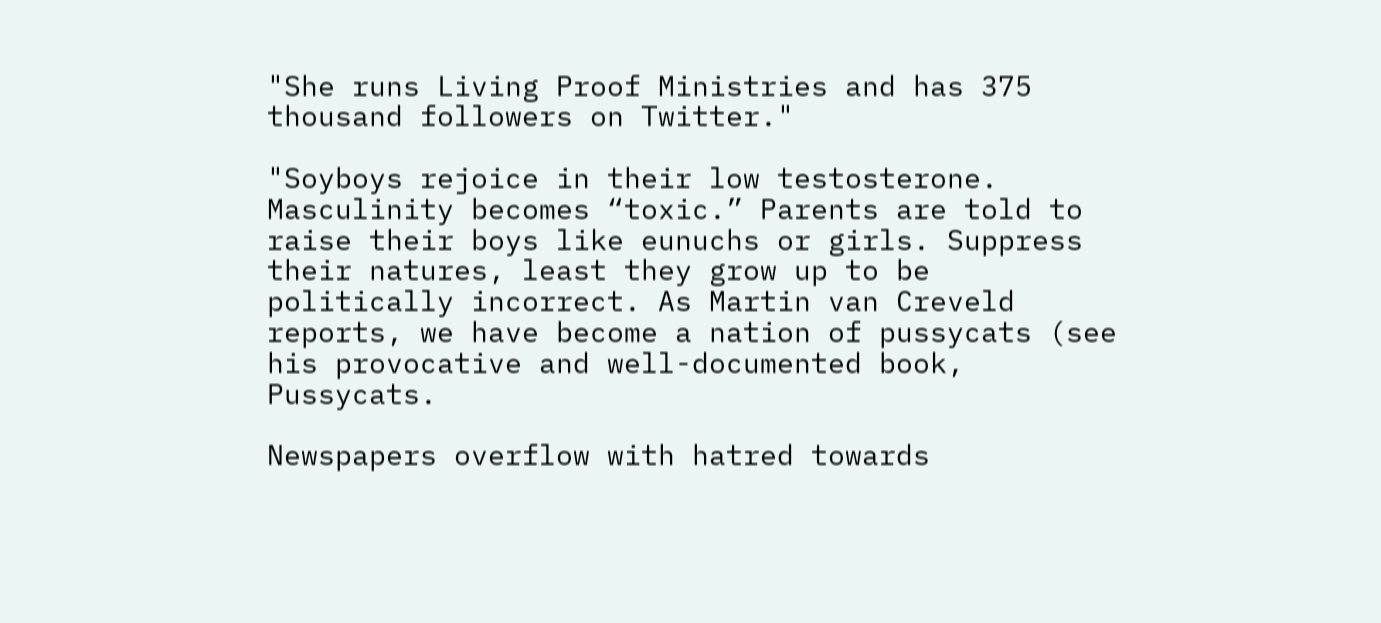"She runs Living Proof Ministries and has 375 thousand followers on Twitter."

"Soyboys rejoice in their low testosterone. Masculinity becomes “toxic.” Parents are told to raise their boys like eunuchs or girls. Suppress their natures, least they grow up to be politically incorrect. As Martin van Creveld reports, we have become a nation of pussycats (see his provocative and well-documented book, Pussycats.

Newspapers overflow with hatred towards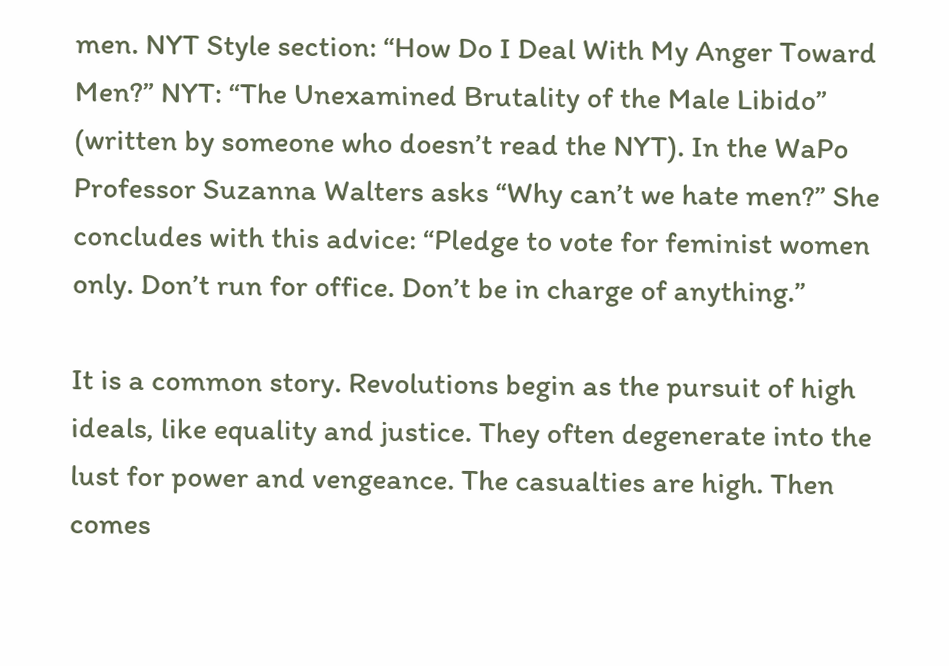men. NYT Style section: “How Do I Deal With My Anger Toward Men?” NYT: “The Unexamined Brutality of the Male Libido” (written by someone who doesn’t read the NYT). In the WaPo Professor Suzanna Walters asks “Why can’t we hate men?” She concludes with this advice: “Pledge to vote for feminist women only. Don’t run for office. Don’t be in charge of anything.”

It is a common story. Revolutions begin as the pursuit of high ideals, like equality and justice. They often degenerate into the lust for power and vengeance. The casualties are high. Then comes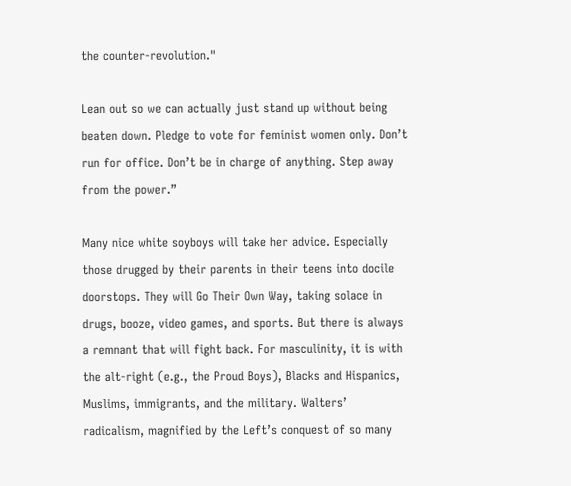the counter-revolution."

Lean out so we can actually just stand up without being beaten down. Pledge to vote for feminist women only. Don’t run for office. Don’t be in charge of anything. Step away from the power.”

Many nice white soyboys will take her advice. Especially those drugged by their parents in their teens into docile doorstops. They will Go Their Own Way, taking solace in drugs, booze, video games, and sports. But there is always a remnant that will fight back. For masculinity, it is with the alt-right (e.g., the Proud Boys), Blacks and Hispanics, Muslims, immigrants, and the military. Walters’ radicalism, magnified by the Left’s conquest of so many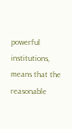powerful institutions, means that the reasonable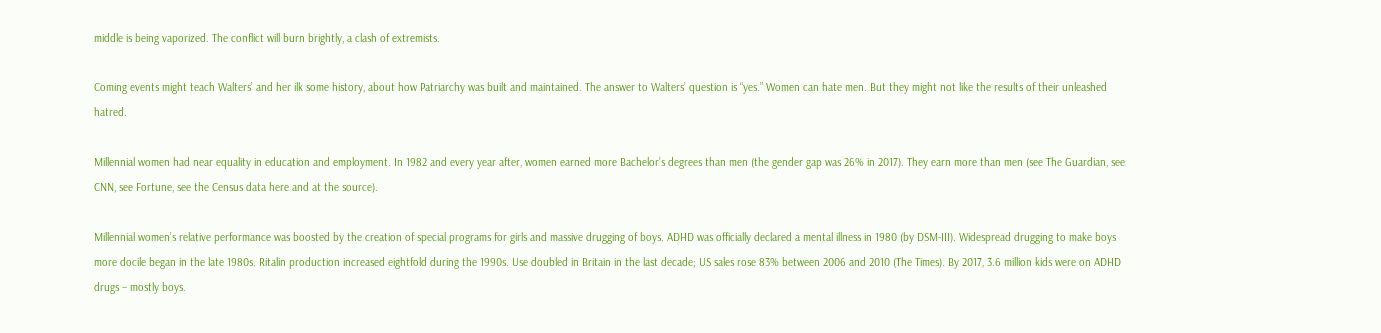middle is being vaporized. The conflict will burn brightly, a clash of extremists.

Coming events might teach Walters’ and her ilk some history, about how Patriarchy was built and maintained. The answer to Walters’ question is “yes.” Women can hate men. But they might not like the results of their unleashed hatred.

Millennial women had near equality in education and employment. In 1982 and every year after, women earned more Bachelor’s degrees than men (the gender gap was 26% in 2017). They earn more than men (see The Guardian, see CNN, see Fortune, see the Census data here and at the source).

Millennial women’s relative performance was boosted by the creation of special programs for girls and massive drugging of boys. ADHD was officially declared a mental illness in 1980 (by DSM-III). Widespread drugging to make boys more docile began in the late 1980s. Ritalin production increased eightfold during the 1990s. Use doubled in Britain in the last decade; US sales rose 83% between 2006 and 2010 (The Times). By 2017, 3.6 million kids were on ADHD drugs – mostly boys.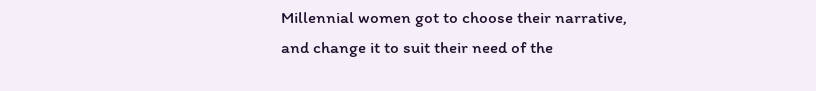Millennial women got to choose their narrative, and change it to suit their need of the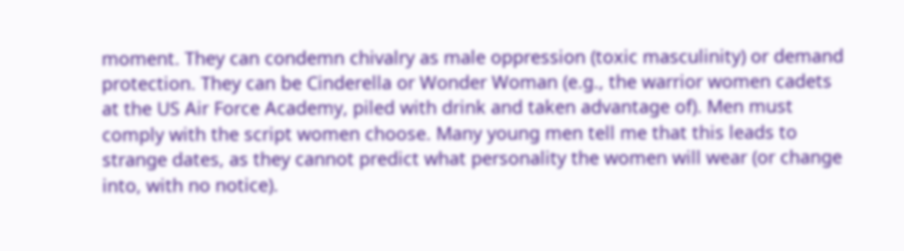moment. They can condemn chivalry as male oppression (toxic masculinity) or demand protection. They can be Cinderella or Wonder Woman (e.g., the warrior women cadets at the US Air Force Academy, piled with drink and taken advantage of). Men must comply with the script women choose. Many young men tell me that this leads to strange dates, as they cannot predict what personality the women will wear (or change into, with no notice).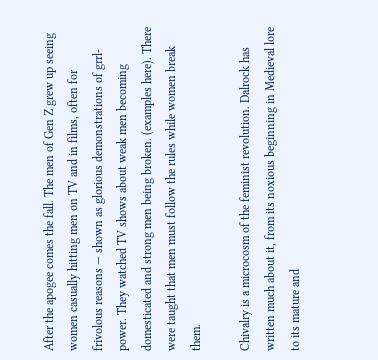After the apogee comes the fall. The men of Gen Z grew up seeing women casually hitting men on TV and in films, often for frivolous reasons — shown as glorious demonstrations of grrl-power. They watched TV shows about weak men becoming domesticated and strong men being broken. (examples here). There were taught that men must follow the rules while women break them.

Chivalry is a microcosm of the feminist revolution. Dalrock has written much about it, from its noxious beginning in Medieval lore to its mature and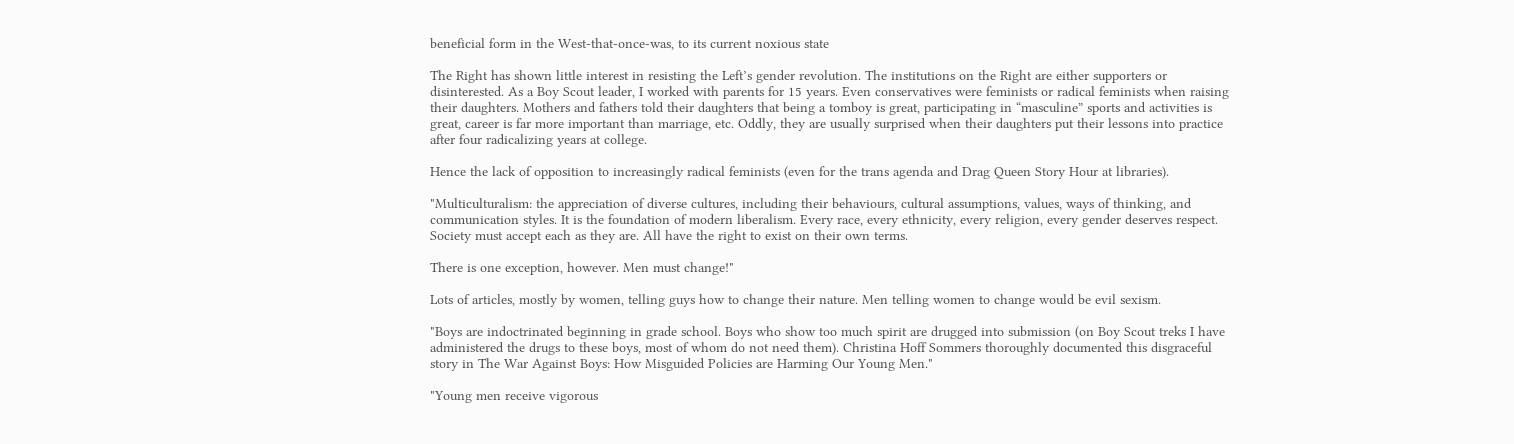beneficial form in the West-that-once-was, to its current noxious state

The Right has shown little interest in resisting the Left’s gender revolution. The institutions on the Right are either supporters or disinterested. As a Boy Scout leader, I worked with parents for 15 years. Even conservatives were feminists or radical feminists when raising their daughters. Mothers and fathers told their daughters that being a tomboy is great, participating in “masculine” sports and activities is great, career is far more important than marriage, etc. Oddly, they are usually surprised when their daughters put their lessons into practice after four radicalizing years at college.

Hence the lack of opposition to increasingly radical feminists (even for the trans agenda and Drag Queen Story Hour at libraries).

"Multiculturalism: the appreciation of diverse cultures, including their behaviours, cultural assumptions, values, ways of thinking, and communication styles. It is the foundation of modern liberalism. Every race, every ethnicity, every religion, every gender deserves respect. Society must accept each as they are. All have the right to exist on their own terms.

There is one exception, however. Men must change!"

Lots of articles, mostly by women, telling guys how to change their nature. Men telling women to change would be evil sexism.

"Boys are indoctrinated beginning in grade school. Boys who show too much spirit are drugged into submission (on Boy Scout treks I have administered the drugs to these boys, most of whom do not need them). Christina Hoff Sommers thoroughly documented this disgraceful story in The War Against Boys: How Misguided Policies are Harming Our Young Men."

"Young men receive vigorous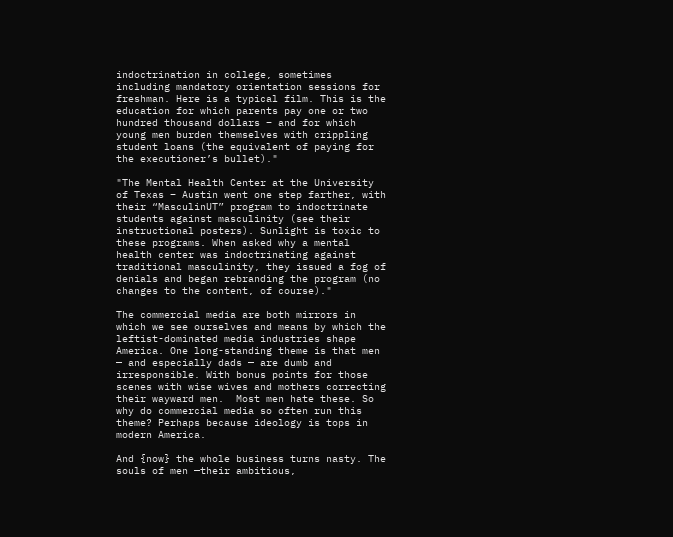indoctrination in college, sometimes including mandatory orientation sessions for freshman. Here is a typical film. This is the education for which parents pay one or two hundred thousand dollars – and for which young men burden themselves with crippling student loans (the equivalent of paying for the executioner’s bullet)."

"The Mental Health Center at the University of Texas – Austin went one step farther, with their “MasculinUT” program to indoctrinate students against masculinity (see their instructional posters). Sunlight is toxic to these programs. When asked why a mental health center was indoctrinating against traditional masculinity, they issued a fog of denials and began rebranding the program (no changes to the content, of course)."

The commercial media are both mirrors in which we see ourselves and means by which the leftist-dominated media industries shape America. One long-standing theme is that men — and especially dads — are dumb and irresponsible. With bonus points for those scenes with wise wives and mothers correcting their wayward men.  Most men hate these. So why do commercial media so often run this theme? Perhaps because ideology is tops in modern America.

And {now} the whole business turns nasty. The souls of men —their ambitious,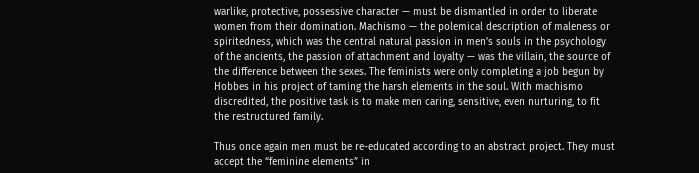warlike, protective, possessive character — must be dismantled in order to liberate women from their domination. Machismo — the polemical description of maleness or spiritedness, which was the central natural passion in men’s souls in the psychology of the ancients, the passion of attachment and loyalty — was the villain, the source of the difference between the sexes. The feminists were only completing a job begun by Hobbes in his project of taming the harsh elements in the soul. With machismo discredited, the positive task is to make men caring, sensitive, even nurturing, to fit the restructured family.

Thus once again men must be re-educated according to an abstract project. They must accept the “feminine elements” in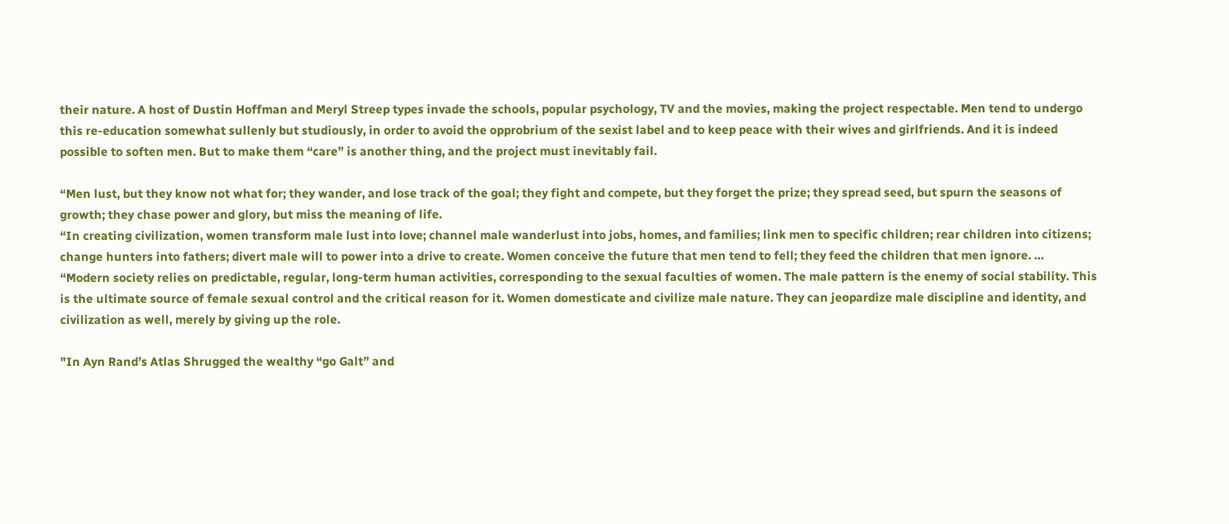their nature. A host of Dustin Hoffman and Meryl Streep types invade the schools, popular psychology, TV and the movies, making the project respectable. Men tend to undergo this re-education somewhat sullenly but studiously, in order to avoid the opprobrium of the sexist label and to keep peace with their wives and girlfriends. And it is indeed possible to soften men. But to make them “care” is another thing, and the project must inevitably fail.

“Men lust, but they know not what for; they wander, and lose track of the goal; they fight and compete, but they forget the prize; they spread seed, but spurn the seasons of growth; they chase power and glory, but miss the meaning of life.
“In creating civilization, women transform male lust into love; channel male wanderlust into jobs, homes, and families; link men to specific children; rear children into citizens; change hunters into fathers; divert male will to power into a drive to create. Women conceive the future that men tend to fell; they feed the children that men ignore. …
“Modern society relies on predictable, regular, long-term human activities, corresponding to the sexual faculties of women. The male pattern is the enemy of social stability. This is the ultimate source of female sexual control and the critical reason for it. Women domesticate and civilize male nature. They can jeopardize male discipline and identity, and civilization as well, merely by giving up the role.

"In Ayn Rand’s Atlas Shrugged the wealthy “go Galt” and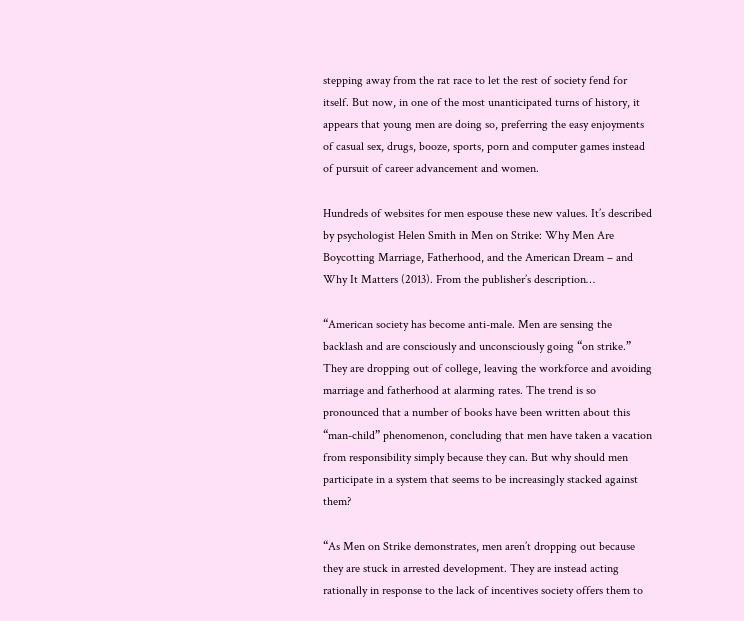stepping away from the rat race to let the rest of society fend for itself. But now, in one of the most unanticipated turns of history, it appears that young men are doing so, preferring the easy enjoyments of casual sex, drugs, booze, sports, porn and computer games instead of pursuit of career advancement and women.

Hundreds of websites for men espouse these new values. It’s described by psychologist Helen Smith in Men on Strike: Why Men Are Boycotting Marriage, Fatherhood, and the American Dream – and Why It Matters (2013). From the publisher’s description…

“American society has become anti-male. Men are sensing the backlash and are consciously and unconsciously going “on strike.” They are dropping out of college, leaving the workforce and avoiding marriage and fatherhood at alarming rates. The trend is so pronounced that a number of books have been written about this “man-child” phenomenon, concluding that men have taken a vacation from responsibility simply because they can. But why should men participate in a system that seems to be increasingly stacked against them?

“As Men on Strike demonstrates, men aren’t dropping out because they are stuck in arrested development. They are instead acting rationally in response to the lack of incentives society offers them to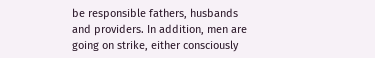be responsible fathers, husbands and providers. In addition, men are going on strike, either consciously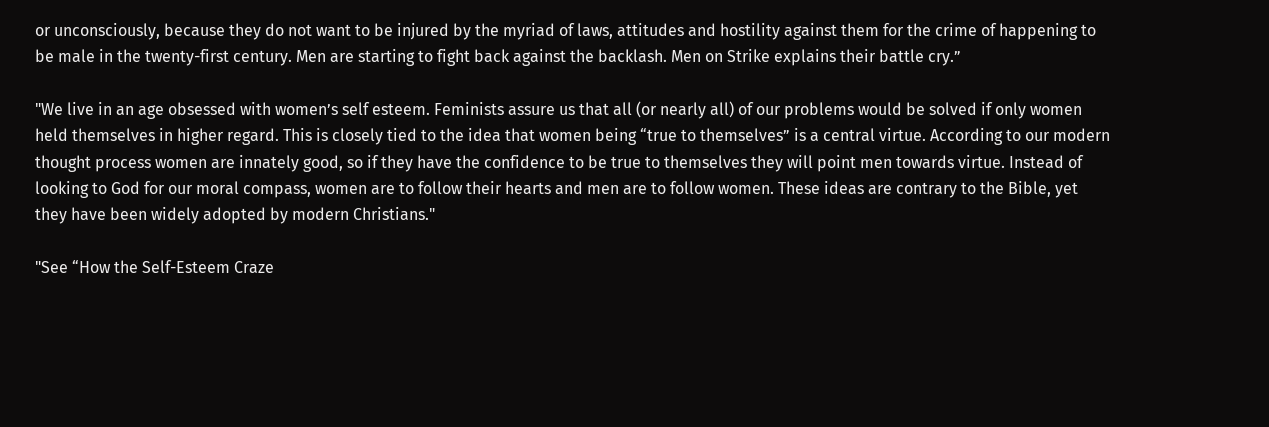or unconsciously, because they do not want to be injured by the myriad of laws, attitudes and hostility against them for the crime of happening to be male in the twenty-first century. Men are starting to fight back against the backlash. Men on Strike explains their battle cry.”

"We live in an age obsessed with women’s self esteem. Feminists assure us that all (or nearly all) of our problems would be solved if only women held themselves in higher regard. This is closely tied to the idea that women being “true to themselves” is a central virtue. According to our modern thought process women are innately good, so if they have the confidence to be true to themselves they will point men towards virtue. Instead of looking to God for our moral compass, women are to follow their hearts and men are to follow women. These ideas are contrary to the Bible, yet they have been widely adopted by modern Christians."

"See “How the Self-Esteem Craze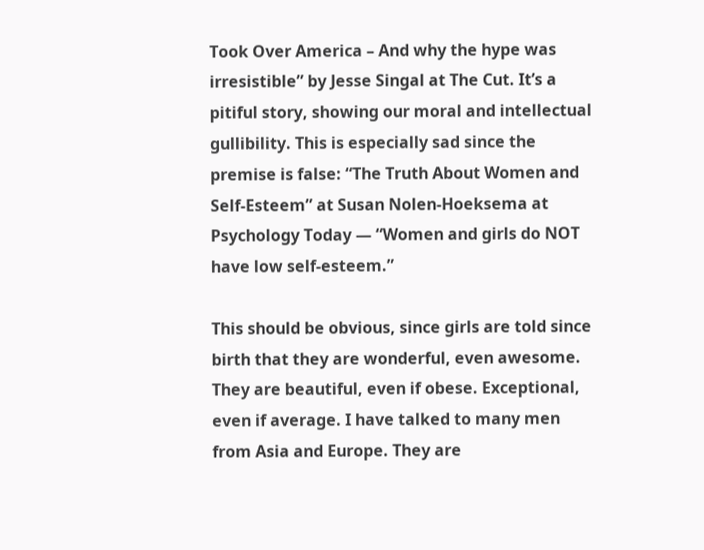Took Over America – And why the hype was irresistible” by Jesse Singal at The Cut. It’s a pitiful story, showing our moral and intellectual gullibility. This is especially sad since the premise is false: “The Truth About Women and Self-Esteem” at Susan Nolen-Hoeksema at Psychology Today — “Women and girls do NOT have low self-esteem.”

This should be obvious, since girls are told since birth that they are wonderful, even awesome. They are beautiful, even if obese. Exceptional, even if average. I have talked to many men from Asia and Europe. They are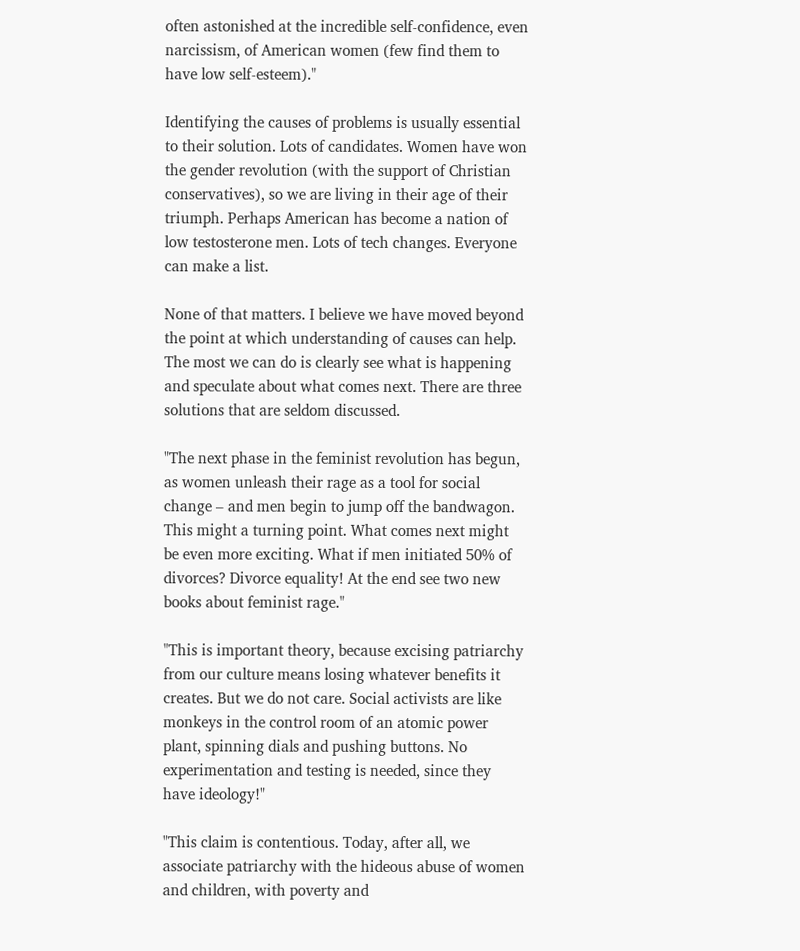often astonished at the incredible self-confidence, even narcissism, of American women (few find them to have low self-esteem)."

Identifying the causes of problems is usually essential to their solution. Lots of candidates. Women have won the gender revolution (with the support of Christian conservatives), so we are living in their age of their triumph. Perhaps American has become a nation of low testosterone men. Lots of tech changes. Everyone can make a list.

None of that matters. I believe we have moved beyond the point at which understanding of causes can help. The most we can do is clearly see what is happening and speculate about what comes next. There are three solutions that are seldom discussed.

"The next phase in the feminist revolution has begun, as women unleash their rage as a tool for social change – and men begin to jump off the bandwagon. This might a turning point. What comes next might be even more exciting. What if men initiated 50% of divorces? Divorce equality! At the end see two new books about feminist rage."

"This is important theory, because excising patriarchy from our culture means losing whatever benefits it creates. But we do not care. Social activists are like monkeys in the control room of an atomic power plant, spinning dials and pushing buttons. No experimentation and testing is needed, since they have ideology!"

"This claim is contentious. Today, after all, we associate patriarchy with the hideous abuse of women and children, with poverty and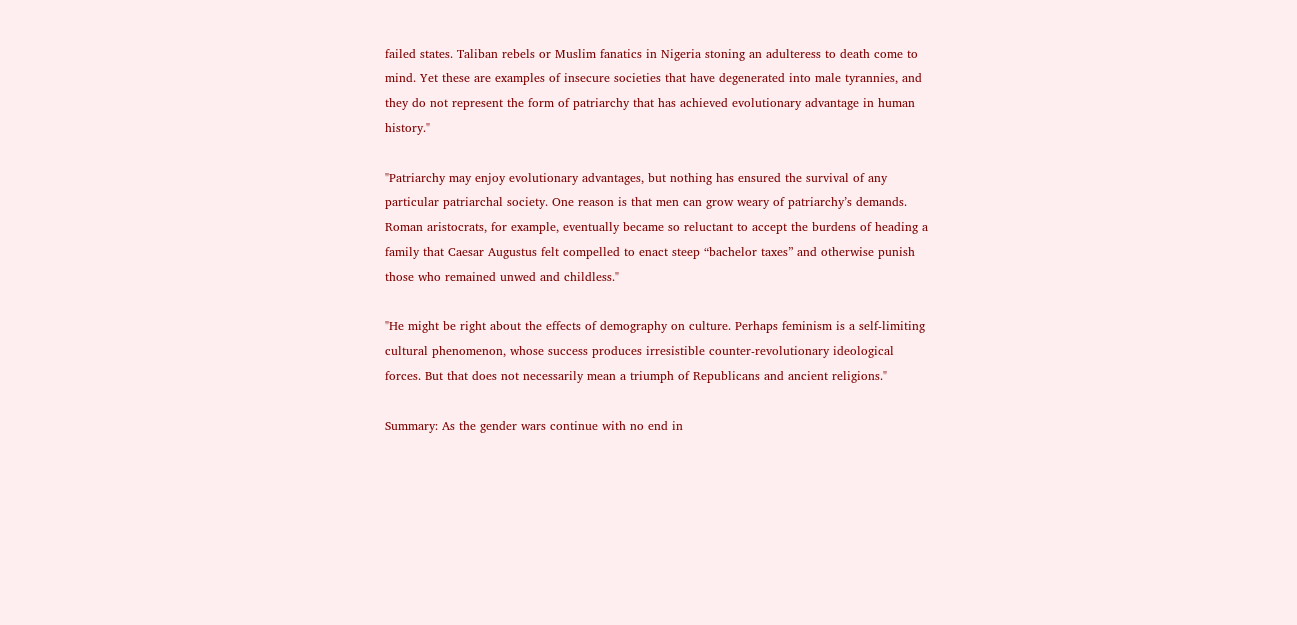failed states. Taliban rebels or Muslim fanatics in Nigeria stoning an adulteress to death come to mind. Yet these are examples of insecure societies that have degenerated into male tyrannies, and they do not represent the form of patriarchy that has achieved evolutionary advantage in human history."

"Patriarchy may enjoy evolutionary advantages, but nothing has ensured the survival of any particular patriarchal society. One reason is that men can grow weary of patriarchy’s demands. Roman aristocrats, for example, eventually became so reluctant to accept the burdens of heading a family that Caesar Augustus felt compelled to enact steep “bachelor taxes” and otherwise punish those who remained unwed and childless."

"He might be right about the effects of demography on culture. Perhaps feminism is a self-limiting cultural phenomenon, whose success produces irresistible counter-revolutionary ideological forces. But that does not necessarily mean a triumph of Republicans and ancient religions."

Summary: As the gender wars continue with no end in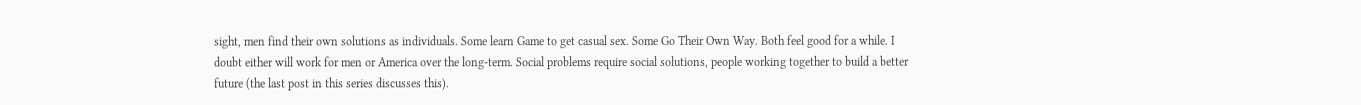sight, men find their own solutions as individuals. Some learn Game to get casual sex. Some Go Their Own Way. Both feel good for a while. I doubt either will work for men or America over the long-term. Social problems require social solutions, people working together to build a better future (the last post in this series discusses this).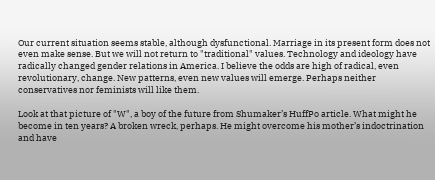Our current situation seems stable, although dysfunctional. Marriage in its present form does not even make sense. But we will not return to "traditional" values. Technology and ideology have radically changed gender relations in America. I believe the odds are high of radical, even revolutionary, change. New patterns, even new values will emerge. Perhaps neither conservatives nor feminists will like them.

Look at that picture of "W", a boy of the future from Shumaker’s HuffPo article. What might he become in ten years? A broken wreck, perhaps. He might overcome his mother’s indoctrination and have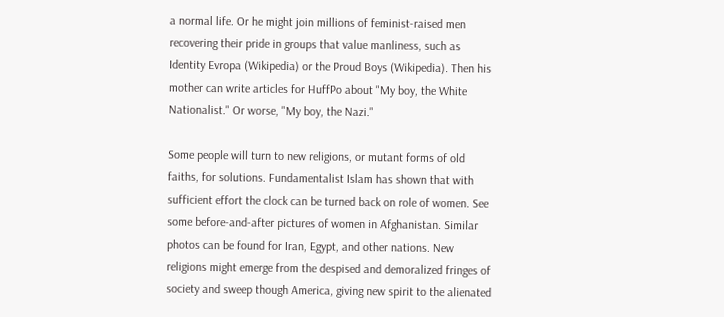a normal life. Or he might join millions of feminist-raised men recovering their pride in groups that value manliness, such as Identity Evropa (Wikipedia) or the Proud Boys (Wikipedia). Then his mother can write articles for HuffPo about "My boy, the White Nationalist." Or worse, "My boy, the Nazi."

Some people will turn to new religions, or mutant forms of old faiths, for solutions. Fundamentalist Islam has shown that with sufficient effort the clock can be turned back on role of women. See some before-and-after pictures of women in Afghanistan. Similar photos can be found for Iran, Egypt, and other nations. New religions might emerge from the despised and demoralized fringes of society and sweep though America, giving new spirit to the alienated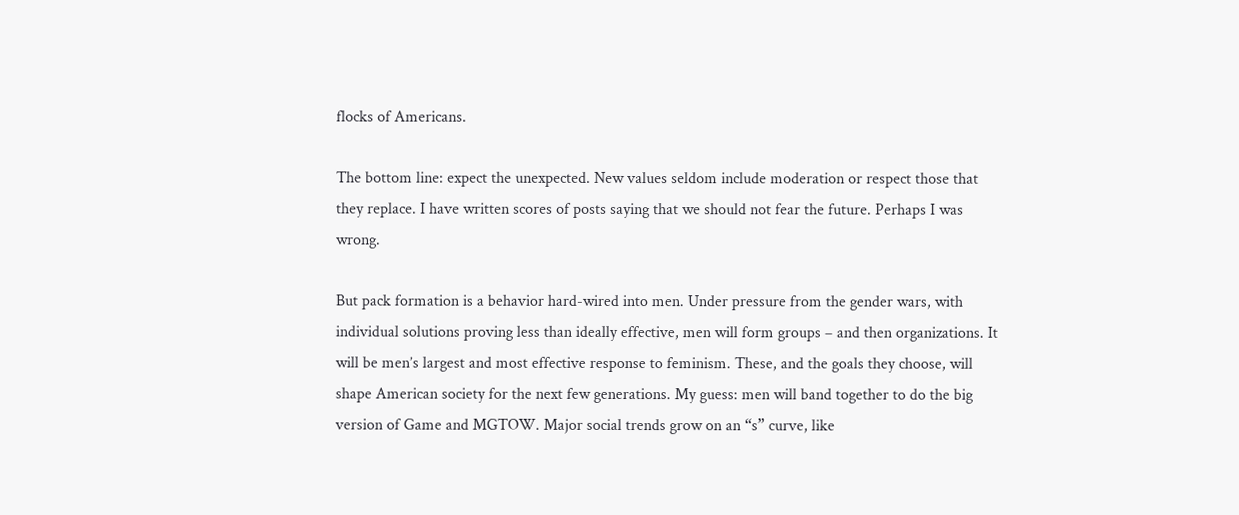flocks of Americans.

The bottom line: expect the unexpected. New values seldom include moderation or respect those that they replace. I have written scores of posts saying that we should not fear the future. Perhaps I was wrong.

But pack formation is a behavior hard-wired into men. Under pressure from the gender wars, with individual solutions proving less than ideally effective, men will form groups – and then organizations. It will be men’s largest and most effective response to feminism. These, and the goals they choose, will shape American society for the next few generations. My guess: men will band together to do the big version of Game and MGTOW. Major social trends grow on an “s” curve, like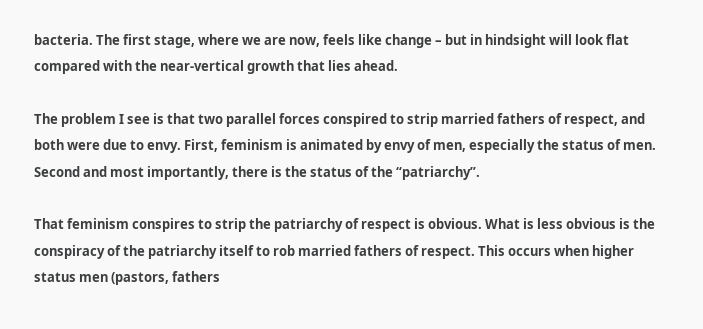bacteria. The first stage, where we are now, feels like change – but in hindsight will look flat compared with the near-vertical growth that lies ahead.

The problem I see is that two parallel forces conspired to strip married fathers of respect, and both were due to envy. First, feminism is animated by envy of men, especially the status of men. Second and most importantly, there is the status of the “patriarchy”.

That feminism conspires to strip the patriarchy of respect is obvious. What is less obvious is the conspiracy of the patriarchy itself to rob married fathers of respect. This occurs when higher status men (pastors, fathers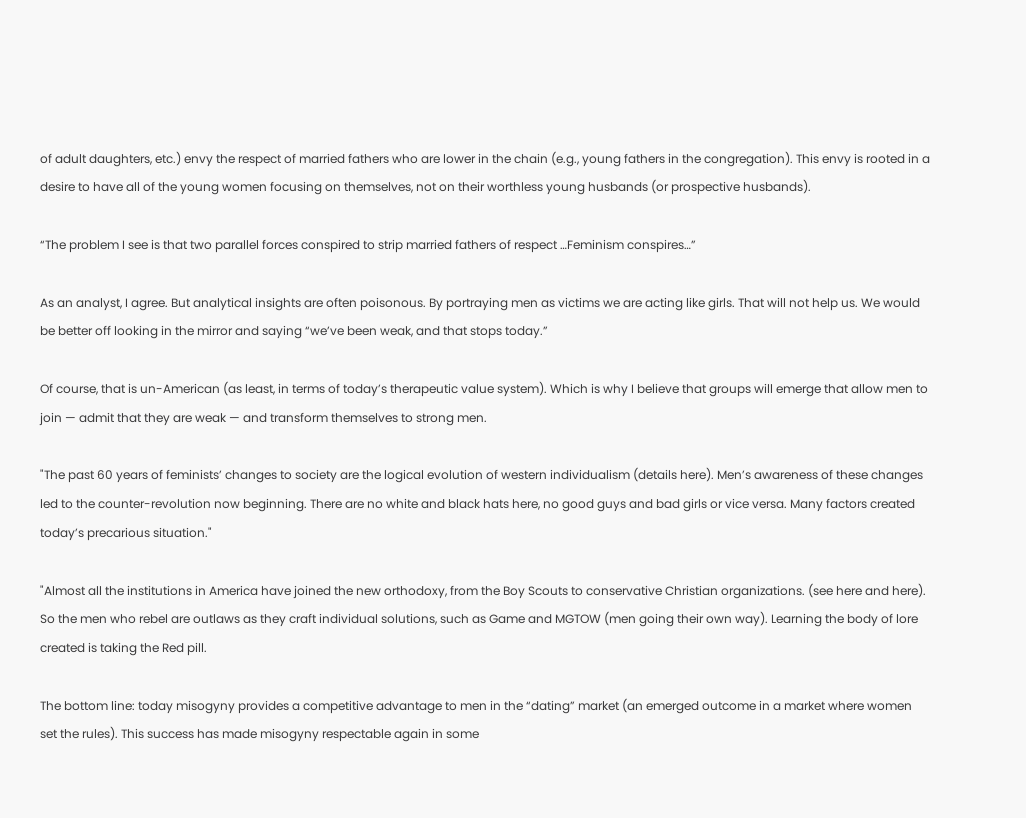of adult daughters, etc.) envy the respect of married fathers who are lower in the chain (e.g., young fathers in the congregation). This envy is rooted in a desire to have all of the young women focusing on themselves, not on their worthless young husbands (or prospective husbands).

“The problem I see is that two parallel forces conspired to strip married fathers of respect …Feminism conspires…”

As an analyst, I agree. But analytical insights are often poisonous. By portraying men as victims we are acting like girls. That will not help us. We would be better off looking in the mirror and saying “we’ve been weak, and that stops today.”

Of course, that is un-American (as least, in terms of today’s therapeutic value system). Which is why I believe that groups will emerge that allow men to join — admit that they are weak — and transform themselves to strong men.

"The past 60 years of feminists’ changes to society are the logical evolution of western individualism (details here). Men’s awareness of these changes led to the counter-revolution now beginning. There are no white and black hats here, no good guys and bad girls or vice versa. Many factors created today’s precarious situation."

"Almost all the institutions in America have joined the new orthodoxy, from the Boy Scouts to conservative Christian organizations. (see here and here). So the men who rebel are outlaws as they craft individual solutions, such as Game and MGTOW (men going their own way). Learning the body of lore created is taking the Red pill.

The bottom line: today misogyny provides a competitive advantage to men in the “dating” market (an emerged outcome in a market where women set the rules). This success has made misogyny respectable again in some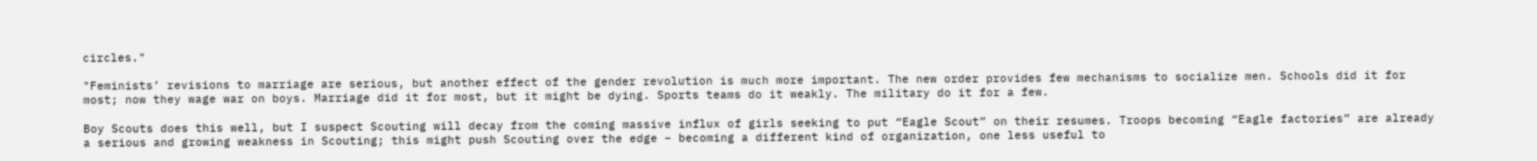circles."

"Feminists’ revisions to marriage are serious, but another effect of the gender revolution is much more important. The new order provides few mechanisms to socialize men. Schools did it for most; now they wage war on boys. Marriage did it for most, but it might be dying. Sports teams do it weakly. The military do it for a few.

Boy Scouts does this well, but I suspect Scouting will decay from the coming massive influx of girls seeking to put “Eagle Scout” on their resumes. Troops becoming “Eagle factories” are already a serious and growing weakness in Scouting; this might push Scouting over the edge – becoming a different kind of organization, one less useful to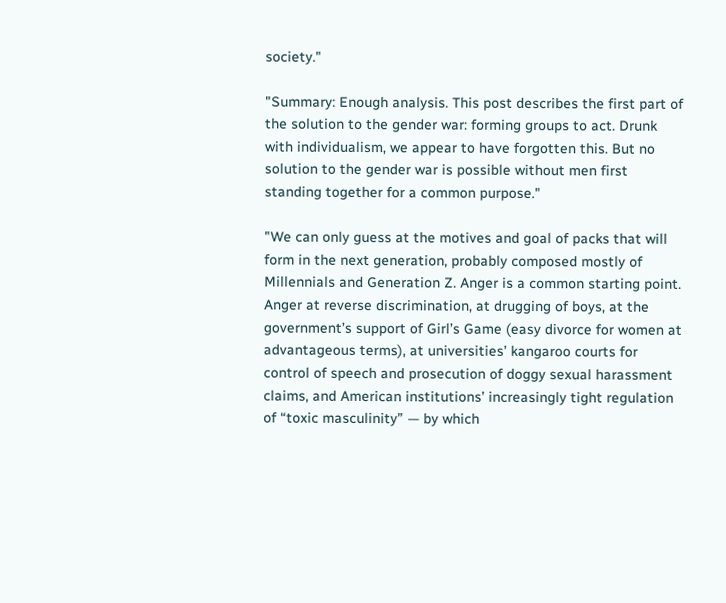society."

"Summary: Enough analysis. This post describes the first part of the solution to the gender war: forming groups to act. Drunk with individualism, we appear to have forgotten this. But no solution to the gender war is possible without men first standing together for a common purpose."

"We can only guess at the motives and goal of packs that will form in the next generation, probably composed mostly of Millennials and Generation Z. Anger is a common starting point. Anger at reverse discrimination, at drugging of boys, at the government’s support of Girl’s Game (easy divorce for women at advantageous terms), at universities’ kangaroo courts for control of speech and prosecution of doggy sexual harassment claims, and American institutions’ increasingly tight regulation of “toxic masculinity” — by which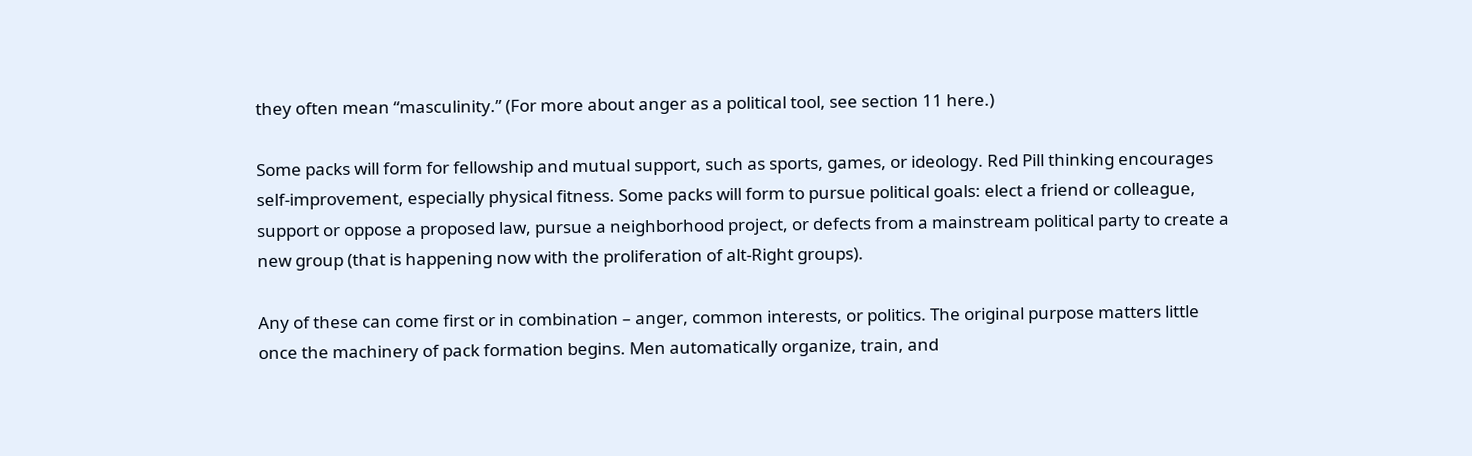they often mean “masculinity.” (For more about anger as a political tool, see section 11 here.)

Some packs will form for fellowship and mutual support, such as sports, games, or ideology. Red Pill thinking encourages self-improvement, especially physical fitness. Some packs will form to pursue political goals: elect a friend or colleague, support or oppose a proposed law, pursue a neighborhood project, or defects from a mainstream political party to create a new group (that is happening now with the proliferation of alt-Right groups).

Any of these can come first or in combination – anger, common interests, or politics. The original purpose matters little once the machinery of pack formation begins. Men automatically organize, train, and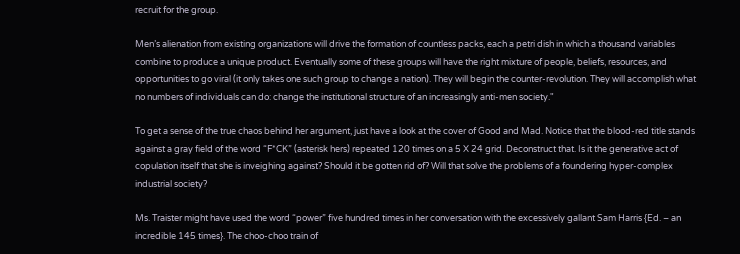recruit for the group.

Men’s alienation from existing organizations will drive the formation of countless packs, each a petri dish in which a thousand variables combine to produce a unique product. Eventually some of these groups will have the right mixture of people, beliefs, resources, and opportunities to go viral (it only takes one such group to change a nation). They will begin the counter-revolution. They will accomplish what no numbers of individuals can do: change the institutional structure of an increasingly anti-men society."

To get a sense of the true chaos behind her argument, just have a look at the cover of Good and Mad. Notice that the blood-red title stands against a gray field of the word “F*CK” (asterisk hers) repeated 120 times on a 5 X 24 grid. Deconstruct that. Is it the generative act of copulation itself that she is inveighing against? Should it be gotten rid of? Will that solve the problems of a foundering hyper-complex industrial society?

Ms. Traister might have used the word “power” five hundred times in her conversation with the excessively gallant Sam Harris {Ed. – an incredible 145 times}. The choo-choo train of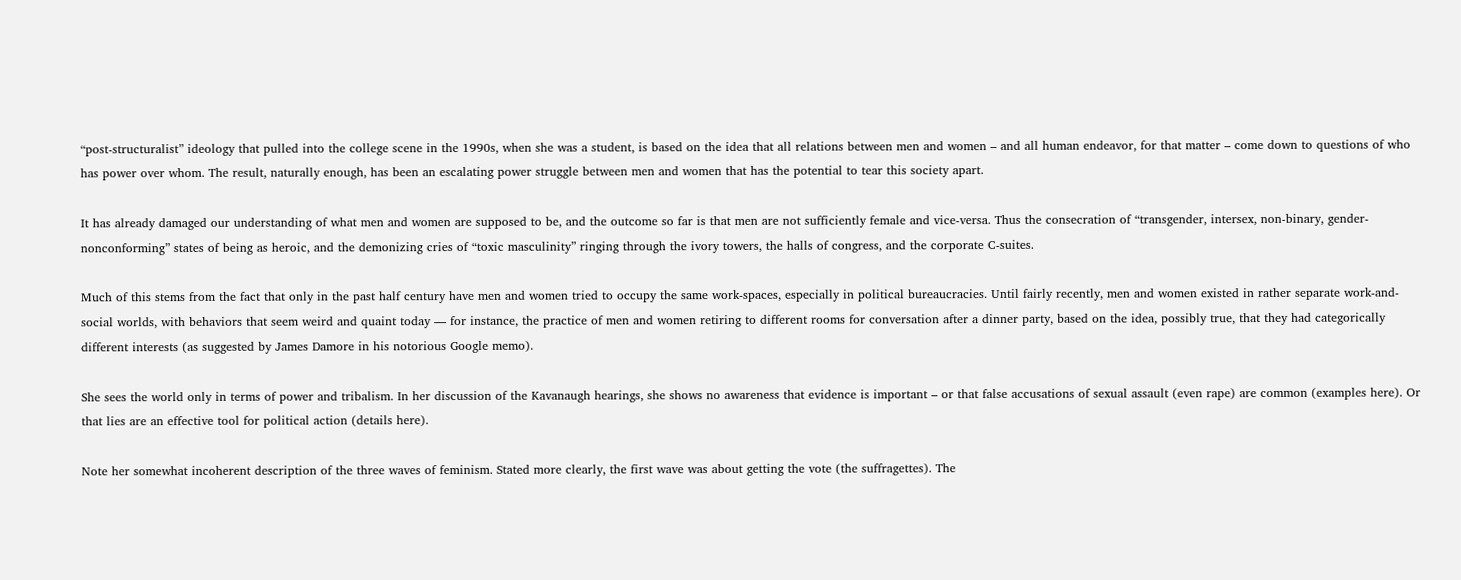“post-structuralist” ideology that pulled into the college scene in the 1990s, when she was a student, is based on the idea that all relations between men and women – and all human endeavor, for that matter – come down to questions of who has power over whom. The result, naturally enough, has been an escalating power struggle between men and women that has the potential to tear this society apart.

It has already damaged our understanding of what men and women are supposed to be, and the outcome so far is that men are not sufficiently female and vice-versa. Thus the consecration of “transgender, intersex, non-binary, gender-nonconforming” states of being as heroic, and the demonizing cries of “toxic masculinity” ringing through the ivory towers, the halls of congress, and the corporate C-suites.

Much of this stems from the fact that only in the past half century have men and women tried to occupy the same work-spaces, especially in political bureaucracies. Until fairly recently, men and women existed in rather separate work-and-social worlds, with behaviors that seem weird and quaint today — for instance, the practice of men and women retiring to different rooms for conversation after a dinner party, based on the idea, possibly true, that they had categorically different interests (as suggested by James Damore in his notorious Google memo).

She sees the world only in terms of power and tribalism. In her discussion of the Kavanaugh hearings, she shows no awareness that evidence is important – or that false accusations of sexual assault (even rape) are common (examples here). Or that lies are an effective tool for political action (details here).

Note her somewhat incoherent description of the three waves of feminism. Stated more clearly, the first wave was about getting the vote (the suffragettes). The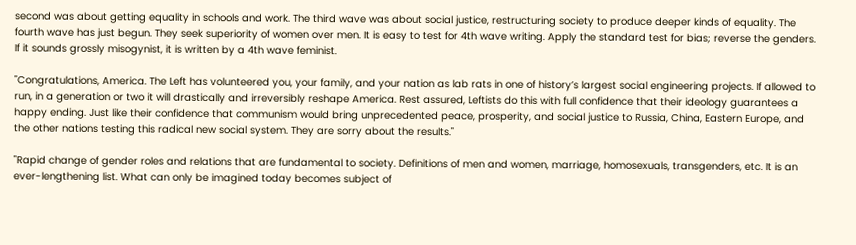second was about getting equality in schools and work. The third wave was about social justice, restructuring society to produce deeper kinds of equality. The fourth wave has just begun. They seek superiority of women over men. It is easy to test for 4th wave writing. Apply the standard test for bias; reverse the genders. If it sounds grossly misogynist, it is written by a 4th wave feminist.

"Congratulations, America. The Left has volunteered you, your family, and your nation as lab rats in one of history’s largest social engineering projects. If allowed to run, in a generation or two it will drastically and irreversibly reshape America. Rest assured, Leftists do this with full confidence that their ideology guarantees a happy ending. Just like their confidence that communism would bring unprecedented peace, prosperity, and social justice to Russia, China, Eastern Europe, and the other nations testing this radical new social system. They are sorry about the results."

"Rapid change of gender roles and relations that are fundamental to society. Definitions of men and women, marriage, homosexuals, transgenders, etc. It is an ever-lengthening list. What can only be imagined today becomes subject of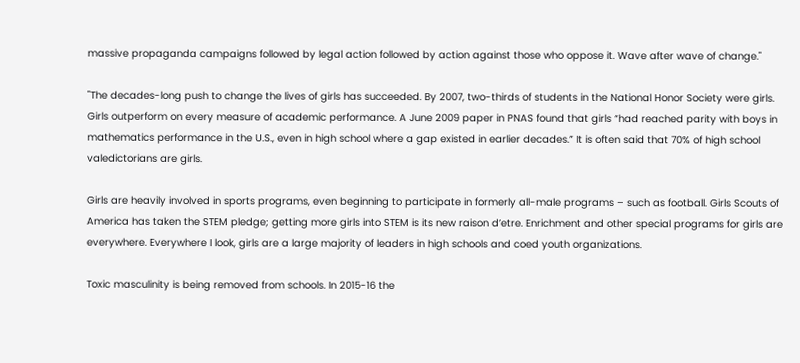massive propaganda campaigns followed by legal action followed by action against those who oppose it. Wave after wave of change."

"The decades-long push to change the lives of girls has succeeded. By 2007, two-thirds of students in the National Honor Society were girls. Girls outperform on every measure of academic performance. A June 2009 paper in PNAS found that girls “had reached parity with boys in mathematics performance in the U.S., even in high school where a gap existed in earlier decades.” It is often said that 70% of high school valedictorians are girls.

Girls are heavily involved in sports programs, even beginning to participate in formerly all-male programs – such as football. Girls Scouts of America has taken the STEM pledge; getting more girls into STEM is its new raison d’etre. Enrichment and other special programs for girls are everywhere. Everywhere I look, girls are a large majority of leaders in high schools and coed youth organizations.

Toxic masculinity is being removed from schools. In 2015-16 the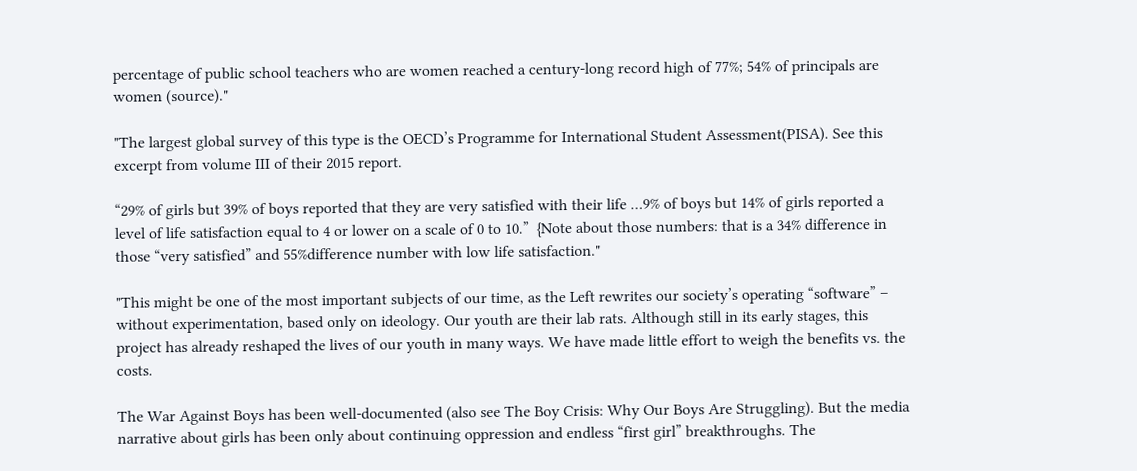percentage of public school teachers who are women reached a century-long record high of 77%; 54% of principals are women (source)."

"The largest global survey of this type is the OECD’s Programme for International Student Assessment(PISA). See this excerpt from volume III of their 2015 report.

“29% of girls but 39% of boys reported that they are very satisfied with their life …9% of boys but 14% of girls reported a level of life satisfaction equal to 4 or lower on a scale of 0 to 10.”  {Note about those numbers: that is a 34% difference in those “very satisfied” and 55%difference number with low life satisfaction."

"This might be one of the most important subjects of our time, as the Left rewrites our society’s operating “software” – without experimentation, based only on ideology. Our youth are their lab rats. Although still in its early stages, this project has already reshaped the lives of our youth in many ways. We have made little effort to weigh the benefits vs. the costs.

The War Against Boys has been well-documented (also see The Boy Crisis: Why Our Boys Are Struggling). But the media narrative about girls has been only about continuing oppression and endless “first girl” breakthroughs. The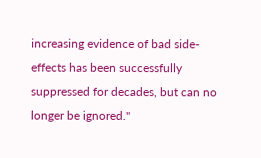increasing evidence of bad side-effects has been successfully suppressed for decades, but can no longer be ignored."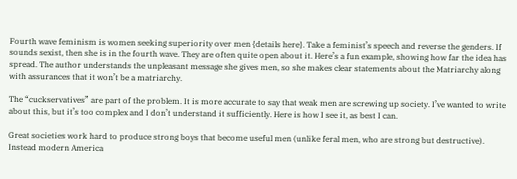Fourth wave feminism is women seeking superiority over men {details here}. Take a feminist’s speech and reverse the genders. If sounds sexist, then she is in the fourth wave. They are often quite open about it. Here’s a fun example, showing how far the idea has spread. The author understands the unpleasant message she gives men, so she makes clear statements about the Matriarchy along with assurances that it won’t be a matriarchy.

The “cuckservatives” are part of the problem. It is more accurate to say that weak men are screwing up society. I’ve wanted to write about this, but it’s too complex and I don’t understand it sufficiently. Here is how I see it, as best I can.

Great societies work hard to produce strong boys that become useful men (unlike feral men, who are strong but destructive). Instead modern America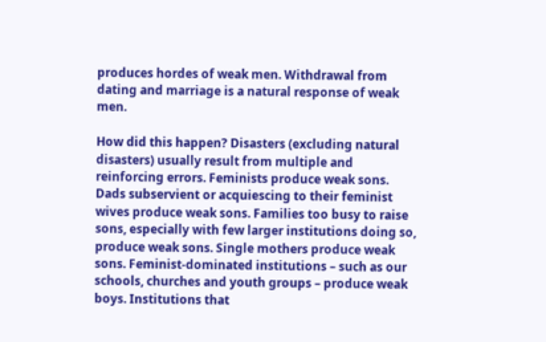produces hordes of weak men. Withdrawal from dating and marriage is a natural response of weak men.

How did this happen? Disasters (excluding natural disasters) usually result from multiple and reinforcing errors. Feminists produce weak sons. Dads subservient or acquiescing to their feminist wives produce weak sons. Families too busy to raise sons, especially with few larger institutions doing so, produce weak sons. Single mothers produce weak sons. Feminist-dominated institutions – such as our schools, churches and youth groups – produce weak boys. Institutions that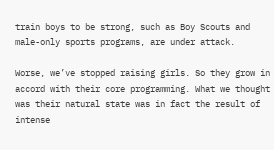train boys to be strong, such as Boy Scouts and male-only sports programs, are under attack.

Worse, we’ve stopped raising girls. So they grow in accord with their core programming. What we thought was their natural state was in fact the result of intense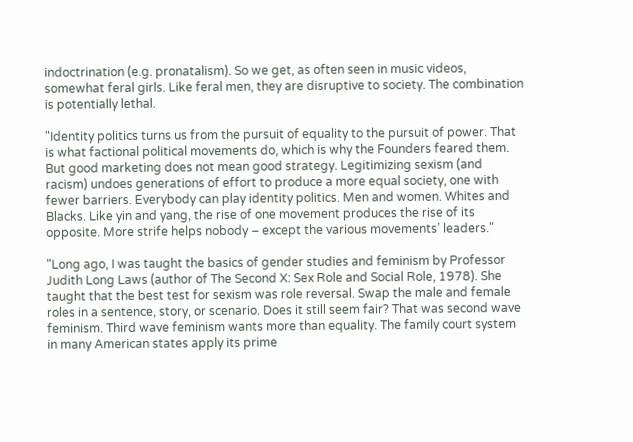indoctrination (e.g. pronatalism). So we get, as often seen in music videos, somewhat feral girls. Like feral men, they are disruptive to society. The combination is potentially lethal.

"Identity politics turns us from the pursuit of equality to the pursuit of power. That is what factional political movements do, which is why the Founders feared them. But good marketing does not mean good strategy. Legitimizing sexism (and racism) undoes generations of effort to produce a more equal society, one with fewer barriers. Everybody can play identity politics. Men and women. Whites and Blacks. Like yin and yang, the rise of one movement produces the rise of its opposite. More strife helps nobody – except the various movements’ leaders."

"Long ago, I was taught the basics of gender studies and feminism by Professor Judith Long Laws (author of The Second X: Sex Role and Social Role, 1978). She taught that the best test for sexism was role reversal. Swap the male and female roles in a sentence, story, or scenario. Does it still seem fair? That was second wave feminism. Third wave feminism wants more than equality. The family court system in many American states apply its prime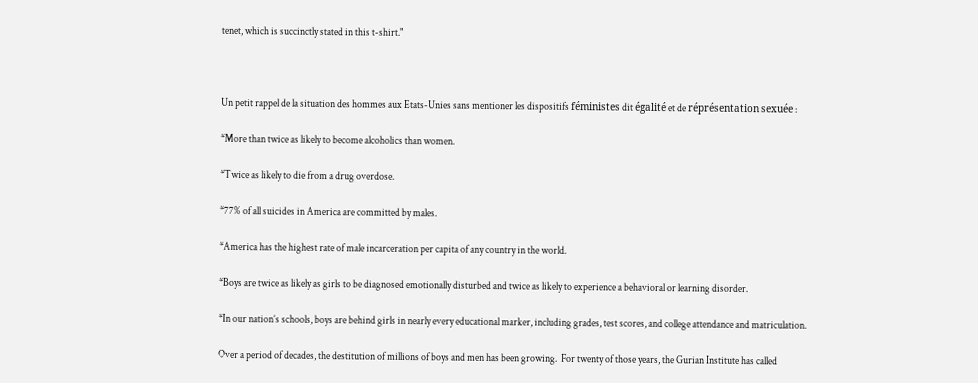tenet, which is succinctly stated in this t-shirt."



Un petit rappel de la situation des hommes aux Etats-Unies sans mentioner les dispositifs féministes dit égalité et de réprésentation sexuée :

*More than twice as likely to become alcoholics than women.

*Twice as likely to die from a drug overdose.

*77% of all suicides in America are committed by males.

*America has the highest rate of male incarceration per capita of any country in the world.

*Boys are twice as likely as girls to be diagnosed emotionally disturbed and twice as likely to experience a behavioral or learning disorder.

*In our nation’s schools, boys are behind girls in nearly every educational marker, including grades, test scores, and college attendance and matriculation.

Over a period of decades, the destitution of millions of boys and men has been growing.  For twenty of those years, the Gurian Institute has called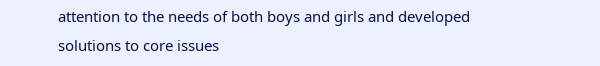attention to the needs of both boys and girls and developed solutions to core issues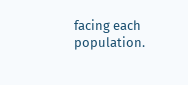facing each population.